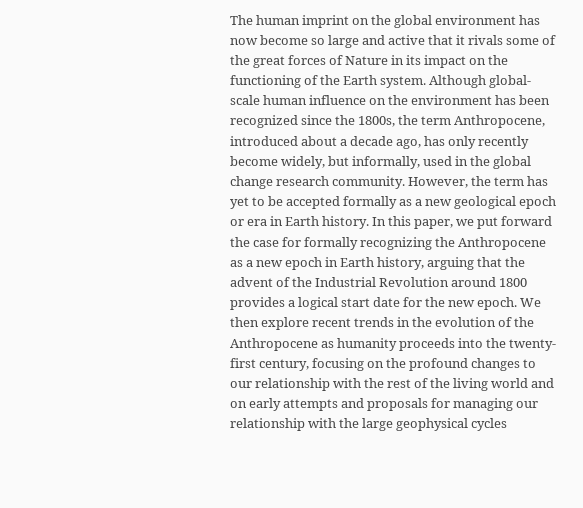The human imprint on the global environment has now become so large and active that it rivals some of the great forces of Nature in its impact on the functioning of the Earth system. Although global-scale human influence on the environment has been recognized since the 1800s, the term Anthropocene, introduced about a decade ago, has only recently become widely, but informally, used in the global change research community. However, the term has yet to be accepted formally as a new geological epoch or era in Earth history. In this paper, we put forward the case for formally recognizing the Anthropocene as a new epoch in Earth history, arguing that the advent of the Industrial Revolution around 1800 provides a logical start date for the new epoch. We then explore recent trends in the evolution of the Anthropocene as humanity proceeds into the twenty-first century, focusing on the profound changes to our relationship with the rest of the living world and on early attempts and proposals for managing our relationship with the large geophysical cycles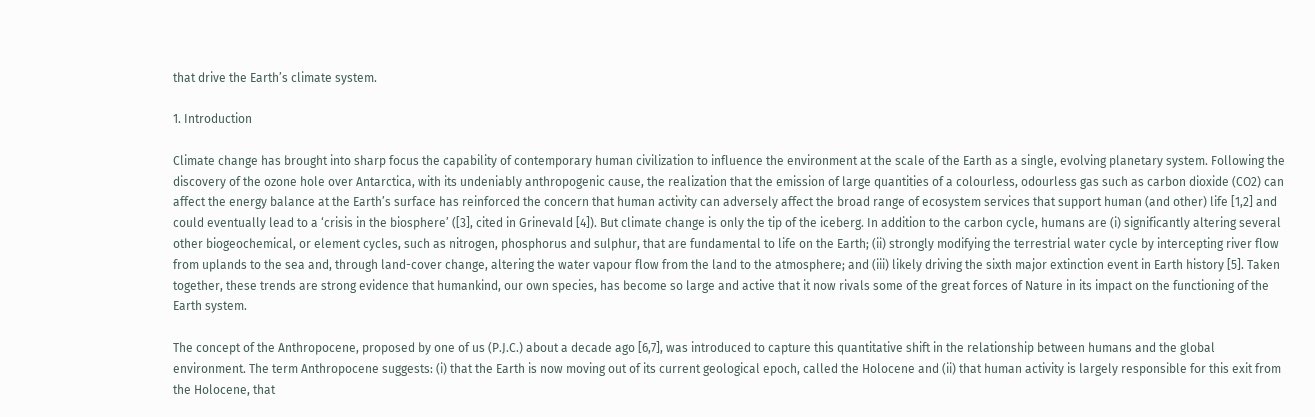that drive the Earth’s climate system.

1. Introduction

Climate change has brought into sharp focus the capability of contemporary human civilization to influence the environment at the scale of the Earth as a single, evolving planetary system. Following the discovery of the ozone hole over Antarctica, with its undeniably anthropogenic cause, the realization that the emission of large quantities of a colourless, odourless gas such as carbon dioxide (CO2) can affect the energy balance at the Earth’s surface has reinforced the concern that human activity can adversely affect the broad range of ecosystem services that support human (and other) life [1,2] and could eventually lead to a ‘crisis in the biosphere’ ([3], cited in Grinevald [4]). But climate change is only the tip of the iceberg. In addition to the carbon cycle, humans are (i) significantly altering several other biogeochemical, or element cycles, such as nitrogen, phosphorus and sulphur, that are fundamental to life on the Earth; (ii) strongly modifying the terrestrial water cycle by intercepting river flow from uplands to the sea and, through land-cover change, altering the water vapour flow from the land to the atmosphere; and (iii) likely driving the sixth major extinction event in Earth history [5]. Taken together, these trends are strong evidence that humankind, our own species, has become so large and active that it now rivals some of the great forces of Nature in its impact on the functioning of the Earth system.

The concept of the Anthropocene, proposed by one of us (P.J.C.) about a decade ago [6,7], was introduced to capture this quantitative shift in the relationship between humans and the global environment. The term Anthropocene suggests: (i) that the Earth is now moving out of its current geological epoch, called the Holocene and (ii) that human activity is largely responsible for this exit from the Holocene, that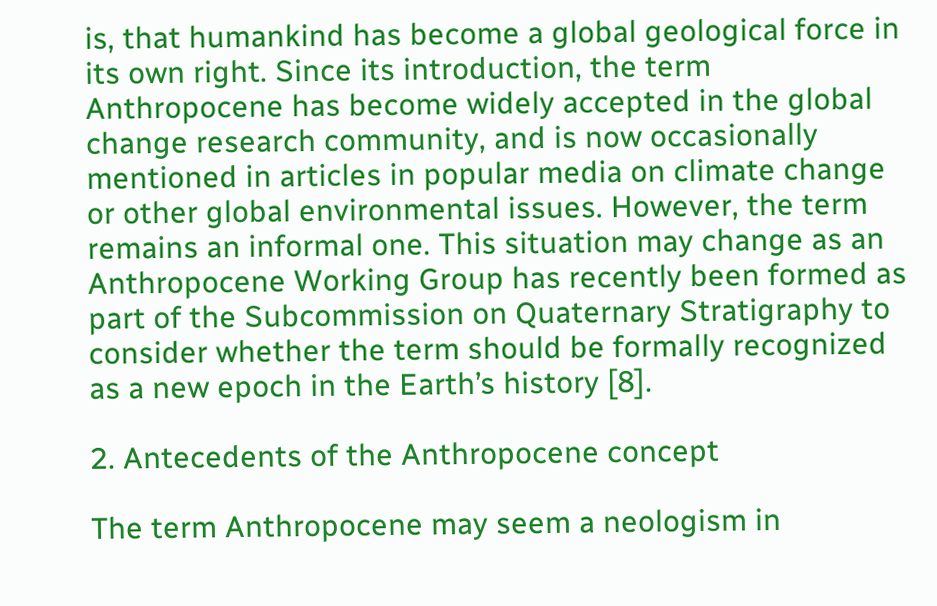is, that humankind has become a global geological force in its own right. Since its introduction, the term Anthropocene has become widely accepted in the global change research community, and is now occasionally mentioned in articles in popular media on climate change or other global environmental issues. However, the term remains an informal one. This situation may change as an Anthropocene Working Group has recently been formed as part of the Subcommission on Quaternary Stratigraphy to consider whether the term should be formally recognized as a new epoch in the Earth’s history [8].

2. Antecedents of the Anthropocene concept

The term Anthropocene may seem a neologism in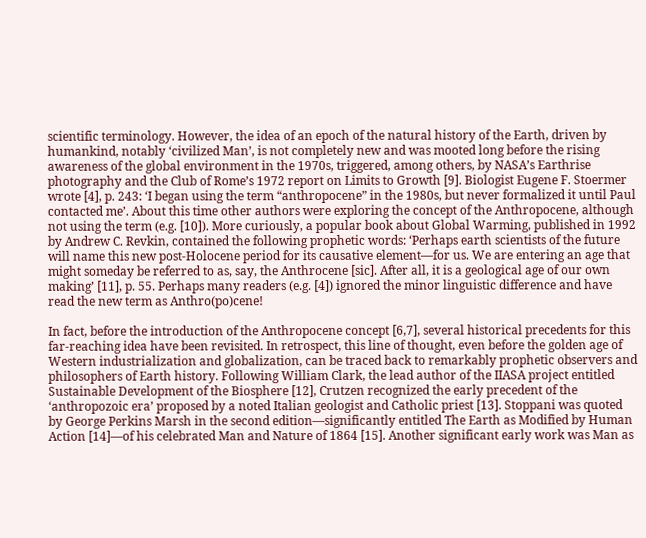scientific terminology. However, the idea of an epoch of the natural history of the Earth, driven by humankind, notably ‘civilized Man’, is not completely new and was mooted long before the rising awareness of the global environment in the 1970s, triggered, among others, by NASA’s Earthrise photography and the Club of Rome’s 1972 report on Limits to Growth [9]. Biologist Eugene F. Stoermer wrote [4], p. 243: ‘I began using the term “anthropocene” in the 1980s, but never formalized it until Paul contacted me’. About this time other authors were exploring the concept of the Anthropocene, although not using the term (e.g. [10]). More curiously, a popular book about Global Warming, published in 1992 by Andrew C. Revkin, contained the following prophetic words: ‘Perhaps earth scientists of the future will name this new post-Holocene period for its causative element—for us. We are entering an age that might someday be referred to as, say, the Anthrocene [sic]. After all, it is a geological age of our own making’ [11], p. 55. Perhaps many readers (e.g. [4]) ignored the minor linguistic difference and have read the new term as Anthro(po)cene!

In fact, before the introduction of the Anthropocene concept [6,7], several historical precedents for this far-reaching idea have been revisited. In retrospect, this line of thought, even before the golden age of Western industrialization and globalization, can be traced back to remarkably prophetic observers and philosophers of Earth history. Following William Clark, the lead author of the IIASA project entitled Sustainable Development of the Biosphere [12], Crutzen recognized the early precedent of the ‘anthropozoic era’ proposed by a noted Italian geologist and Catholic priest [13]. Stoppani was quoted by George Perkins Marsh in the second edition—significantly entitled The Earth as Modified by Human Action [14]—of his celebrated Man and Nature of 1864 [15]. Another significant early work was Man as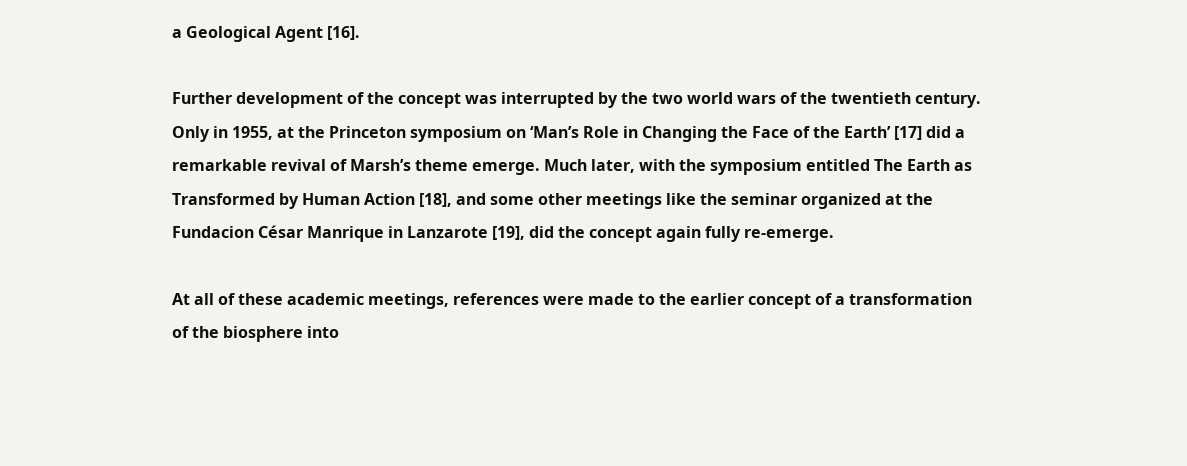a Geological Agent [16].

Further development of the concept was interrupted by the two world wars of the twentieth century. Only in 1955, at the Princeton symposium on ‘Man’s Role in Changing the Face of the Earth’ [17] did a remarkable revival of Marsh’s theme emerge. Much later, with the symposium entitled The Earth as Transformed by Human Action [18], and some other meetings like the seminar organized at the Fundacion César Manrique in Lanzarote [19], did the concept again fully re-emerge.

At all of these academic meetings, references were made to the earlier concept of a transformation of the biosphere into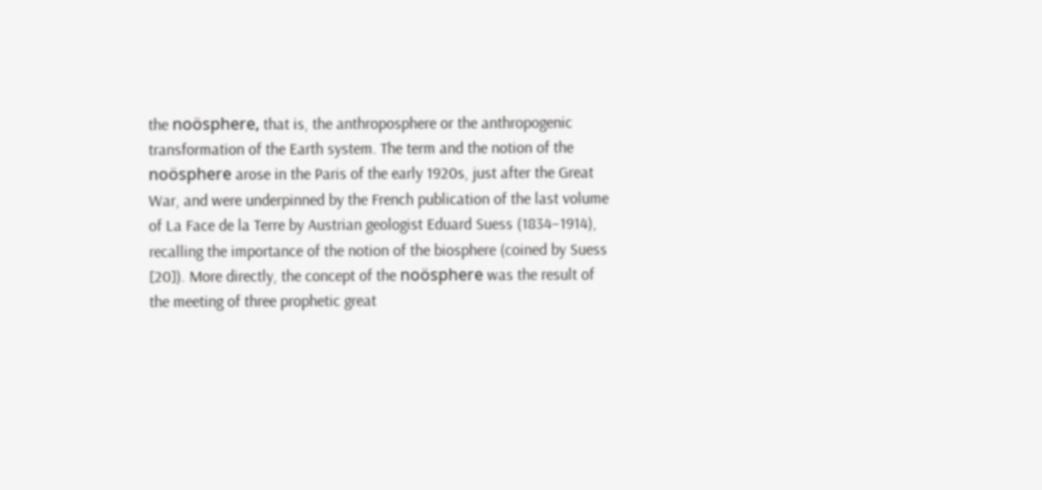the noösphere, that is, the anthroposphere or the anthropogenic transformation of the Earth system. The term and the notion of the noösphere arose in the Paris of the early 1920s, just after the Great War, and were underpinned by the French publication of the last volume of La Face de la Terre by Austrian geologist Eduard Suess (1834–1914), recalling the importance of the notion of the biosphere (coined by Suess [20]). More directly, the concept of the noösphere was the result of the meeting of three prophetic great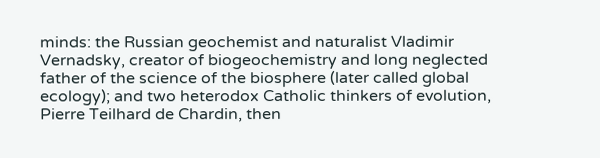minds: the Russian geochemist and naturalist Vladimir Vernadsky, creator of biogeochemistry and long neglected father of the science of the biosphere (later called global ecology); and two heterodox Catholic thinkers of evolution, Pierre Teilhard de Chardin, then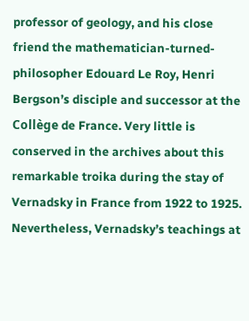professor of geology, and his close friend the mathematician-turned-philosopher Edouard Le Roy, Henri Bergson’s disciple and successor at the Collège de France. Very little is conserved in the archives about this remarkable troika during the stay of Vernadsky in France from 1922 to 1925. Nevertheless, Vernadsky’s teachings at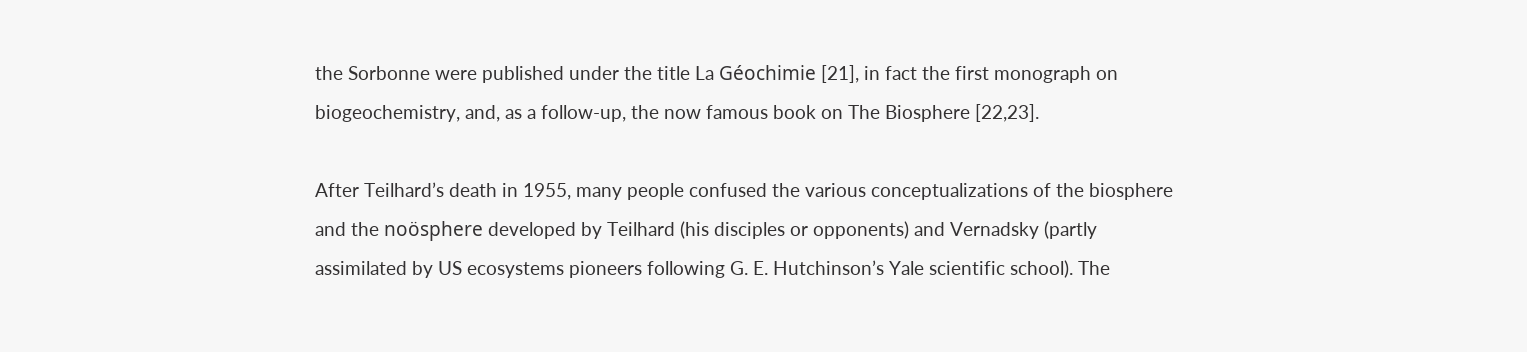the Sorbonne were published under the title La Géochimie [21], in fact the first monograph on biogeochemistry, and, as a follow-up, the now famous book on The Biosphere [22,23].

After Teilhard’s death in 1955, many people confused the various conceptualizations of the biosphere and the noösphere developed by Teilhard (his disciples or opponents) and Vernadsky (partly assimilated by US ecosystems pioneers following G. E. Hutchinson’s Yale scientific school). The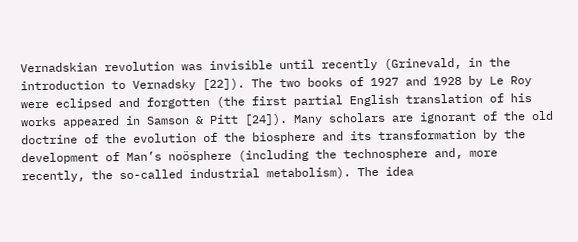Vernadskian revolution was invisible until recently (Grinevald, in the introduction to Vernadsky [22]). The two books of 1927 and 1928 by Le Roy were eclipsed and forgotten (the first partial English translation of his works appeared in Samson & Pitt [24]). Many scholars are ignorant of the old doctrine of the evolution of the biosphere and its transformation by the development of Man’s noösphere (including the technosphere and, more recently, the so-called industrial metabolism). The idea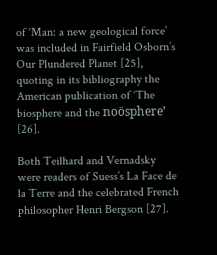of ‘Man: a new geological force’ was included in Fairfield Osborn’s Our Plundered Planet [25], quoting in its bibliography the American publication of ‘The biosphere and the noösphere’ [26].

Both Teilhard and Vernadsky were readers of Suess’s La Face de la Terre and the celebrated French philosopher Henri Bergson [27].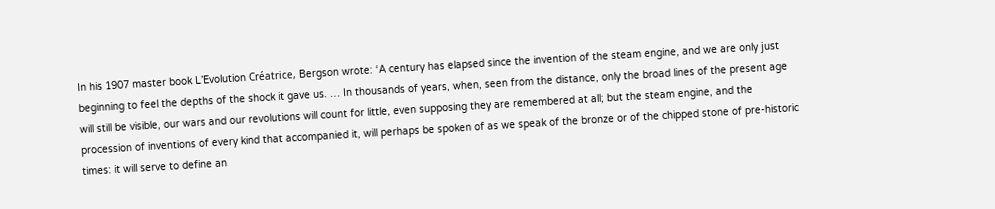In his 1907 master book L’Evolution Créatrice, Bergson wrote: ‘A century has elapsed since the invention of the steam engine, and we are only just beginning to feel the depths of the shock it gave us. … In thousands of years, when, seen from the distance, only the broad lines of the present age will still be visible, our wars and our revolutions will count for little, even supposing they are remembered at all; but the steam engine, and the procession of inventions of every kind that accompanied it, will perhaps be spoken of as we speak of the bronze or of the chipped stone of pre-historic times: it will serve to define an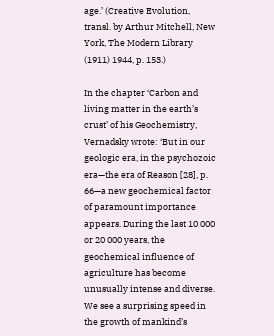age.’ (Creative Evolution, transl. by Arthur Mitchell, New York, The Modern Library (1911) 1944, p. 153.)

In the chapter ‘Carbon and living matter in the earth’s crust’ of his Geochemistry, Vernadsky wrote: ‘But in our geologic era, in the psychozoic era—the era of Reason [28], p. 66—a new geochemical factor of paramount importance appears. During the last 10 000 or 20 000 years, the geochemical influence of agriculture has become unusually intense and diverse. We see a surprising speed in the growth of mankind’s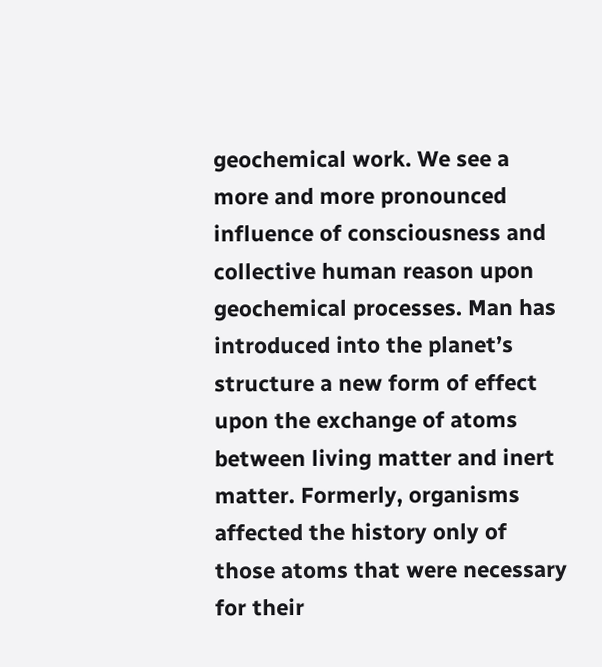geochemical work. We see a more and more pronounced influence of consciousness and collective human reason upon geochemical processes. Man has introduced into the planet’s structure a new form of effect upon the exchange of atoms between living matter and inert matter. Formerly, organisms affected the history only of those atoms that were necessary for their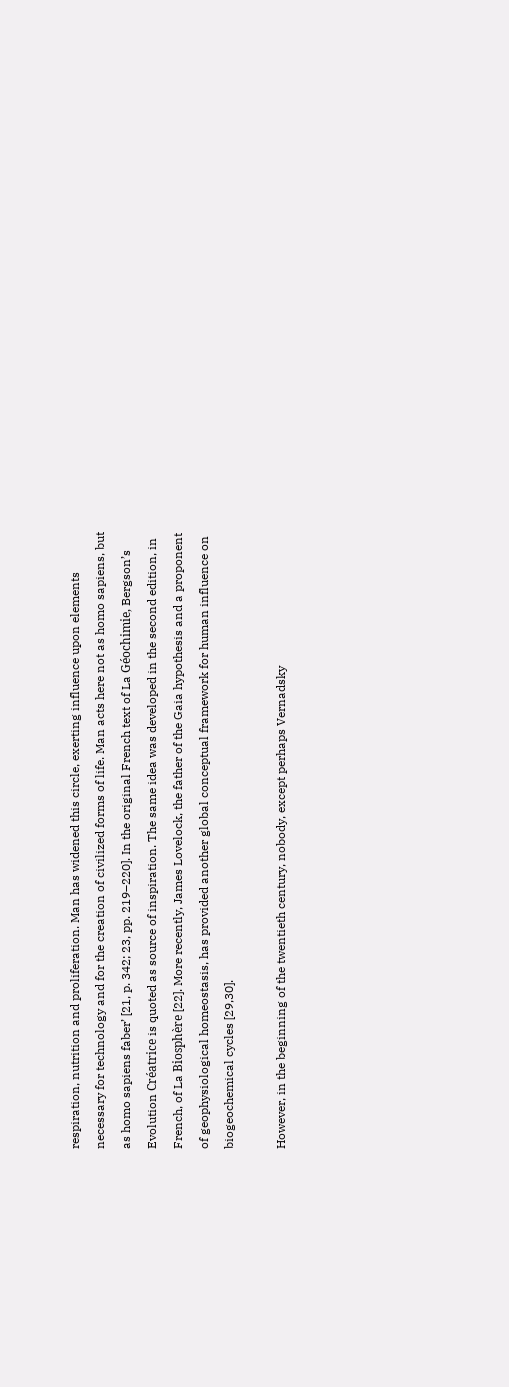respiration, nutrition and proliferation. Man has widened this circle, exerting influence upon elements necessary for technology and for the creation of civilized forms of life. Man acts here not as homo sapiens, but as homo sapiens faber’ [21, p. 342; 23, pp. 219–220]. In the original French text of La Géochimie, Bergson’s Evolution Créatrice is quoted as source of inspiration. The same idea was developed in the second edition, in French, of La Biosphère [22]. More recently, James Lovelock, the father of the Gaia hypothesis and a proponent of geophysiological homeostasis, has provided another global conceptual framework for human influence on biogeochemical cycles [29,30].

However, in the beginning of the twentieth century, nobody, except perhaps Vernadsky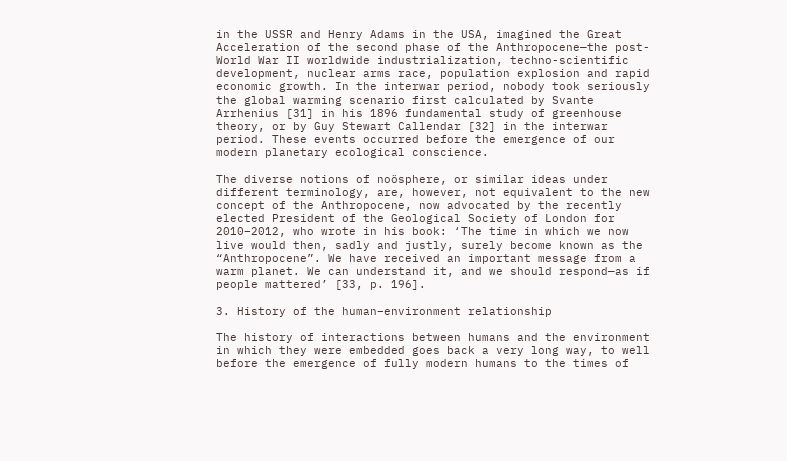in the USSR and Henry Adams in the USA, imagined the Great Acceleration of the second phase of the Anthropocene—the post-World War II worldwide industrialization, techno-scientific development, nuclear arms race, population explosion and rapid economic growth. In the interwar period, nobody took seriously the global warming scenario first calculated by Svante Arrhenius [31] in his 1896 fundamental study of greenhouse theory, or by Guy Stewart Callendar [32] in the interwar period. These events occurred before the emergence of our modern planetary ecological conscience.

The diverse notions of noösphere, or similar ideas under different terminology, are, however, not equivalent to the new concept of the Anthropocene, now advocated by the recently elected President of the Geological Society of London for 2010–2012, who wrote in his book: ‘The time in which we now live would then, sadly and justly, surely become known as the “Anthropocene”. We have received an important message from a warm planet. We can understand it, and we should respond—as if people mattered’ [33, p. 196].

3. History of the human–environment relationship

The history of interactions between humans and the environment in which they were embedded goes back a very long way, to well before the emergence of fully modern humans to the times of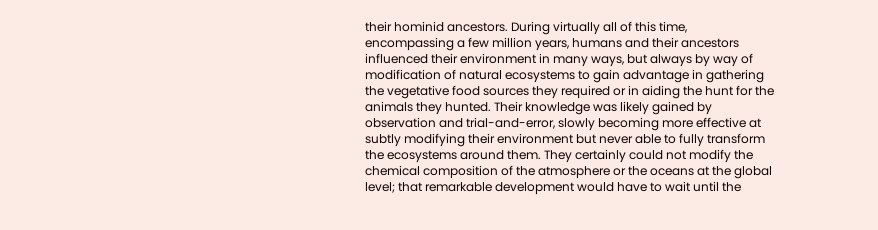their hominid ancestors. During virtually all of this time, encompassing a few million years, humans and their ancestors influenced their environment in many ways, but always by way of modification of natural ecosystems to gain advantage in gathering the vegetative food sources they required or in aiding the hunt for the animals they hunted. Their knowledge was likely gained by observation and trial-and-error, slowly becoming more effective at subtly modifying their environment but never able to fully transform the ecosystems around them. They certainly could not modify the chemical composition of the atmosphere or the oceans at the global level; that remarkable development would have to wait until the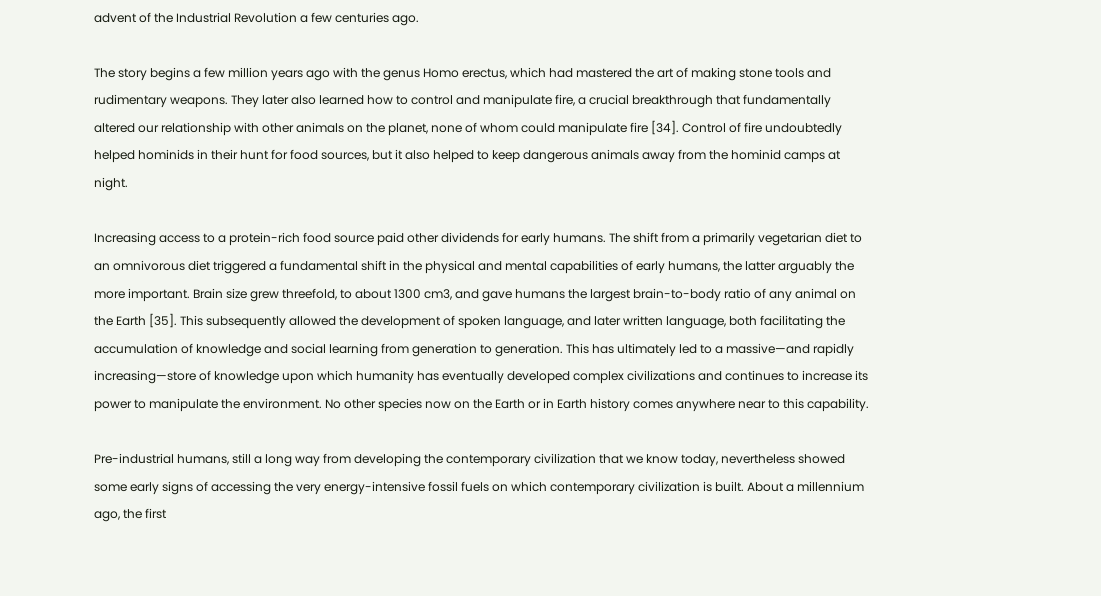advent of the Industrial Revolution a few centuries ago.

The story begins a few million years ago with the genus Homo erectus, which had mastered the art of making stone tools and rudimentary weapons. They later also learned how to control and manipulate fire, a crucial breakthrough that fundamentally altered our relationship with other animals on the planet, none of whom could manipulate fire [34]. Control of fire undoubtedly helped hominids in their hunt for food sources, but it also helped to keep dangerous animals away from the hominid camps at night.

Increasing access to a protein-rich food source paid other dividends for early humans. The shift from a primarily vegetarian diet to an omnivorous diet triggered a fundamental shift in the physical and mental capabilities of early humans, the latter arguably the more important. Brain size grew threefold, to about 1300 cm3, and gave humans the largest brain-to-body ratio of any animal on the Earth [35]. This subsequently allowed the development of spoken language, and later written language, both facilitating the accumulation of knowledge and social learning from generation to generation. This has ultimately led to a massive—and rapidly increasing—store of knowledge upon which humanity has eventually developed complex civilizations and continues to increase its power to manipulate the environment. No other species now on the Earth or in Earth history comes anywhere near to this capability.

Pre-industrial humans, still a long way from developing the contemporary civilization that we know today, nevertheless showed some early signs of accessing the very energy-intensive fossil fuels on which contemporary civilization is built. About a millennium ago, the first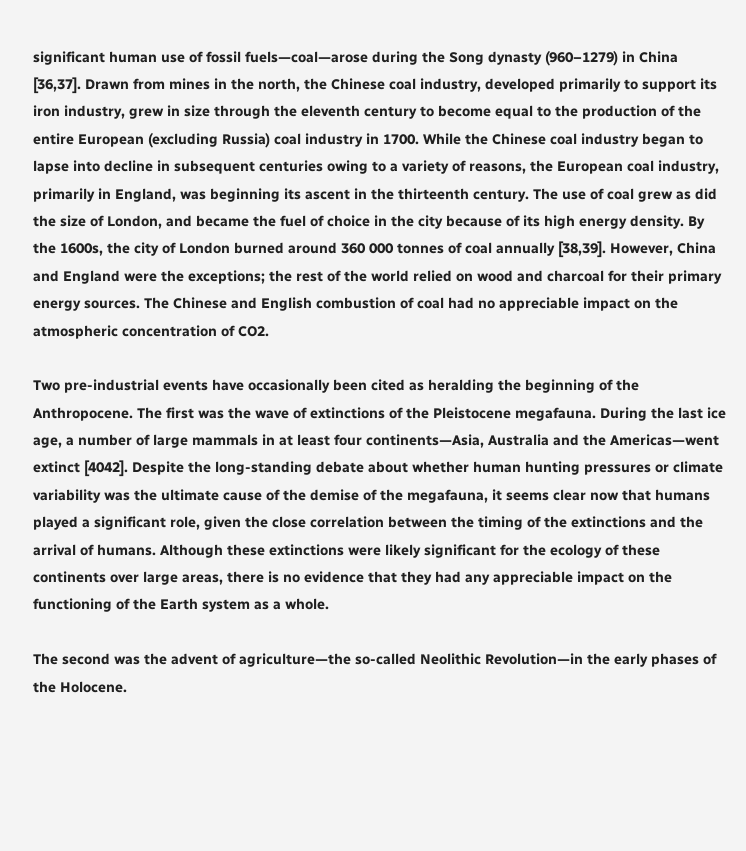significant human use of fossil fuels—coal—arose during the Song dynasty (960–1279) in China [36,37]. Drawn from mines in the north, the Chinese coal industry, developed primarily to support its iron industry, grew in size through the eleventh century to become equal to the production of the entire European (excluding Russia) coal industry in 1700. While the Chinese coal industry began to lapse into decline in subsequent centuries owing to a variety of reasons, the European coal industry, primarily in England, was beginning its ascent in the thirteenth century. The use of coal grew as did the size of London, and became the fuel of choice in the city because of its high energy density. By the 1600s, the city of London burned around 360 000 tonnes of coal annually [38,39]. However, China and England were the exceptions; the rest of the world relied on wood and charcoal for their primary energy sources. The Chinese and English combustion of coal had no appreciable impact on the atmospheric concentration of CO2.

Two pre-industrial events have occasionally been cited as heralding the beginning of the Anthropocene. The first was the wave of extinctions of the Pleistocene megafauna. During the last ice age, a number of large mammals in at least four continents—Asia, Australia and the Americas—went extinct [4042]. Despite the long-standing debate about whether human hunting pressures or climate variability was the ultimate cause of the demise of the megafauna, it seems clear now that humans played a significant role, given the close correlation between the timing of the extinctions and the arrival of humans. Although these extinctions were likely significant for the ecology of these continents over large areas, there is no evidence that they had any appreciable impact on the functioning of the Earth system as a whole.

The second was the advent of agriculture—the so-called Neolithic Revolution—in the early phases of the Holocene.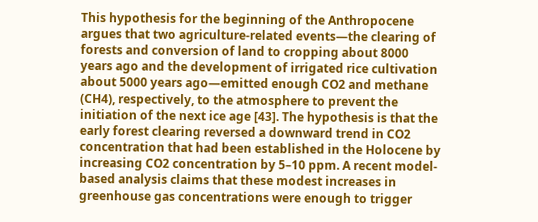This hypothesis for the beginning of the Anthropocene argues that two agriculture-related events—the clearing of forests and conversion of land to cropping about 8000 years ago and the development of irrigated rice cultivation about 5000 years ago—emitted enough CO2 and methane (CH4), respectively, to the atmosphere to prevent the initiation of the next ice age [43]. The hypothesis is that the early forest clearing reversed a downward trend in CO2 concentration that had been established in the Holocene by increasing CO2 concentration by 5–10 ppm. A recent model-based analysis claims that these modest increases in greenhouse gas concentrations were enough to trigger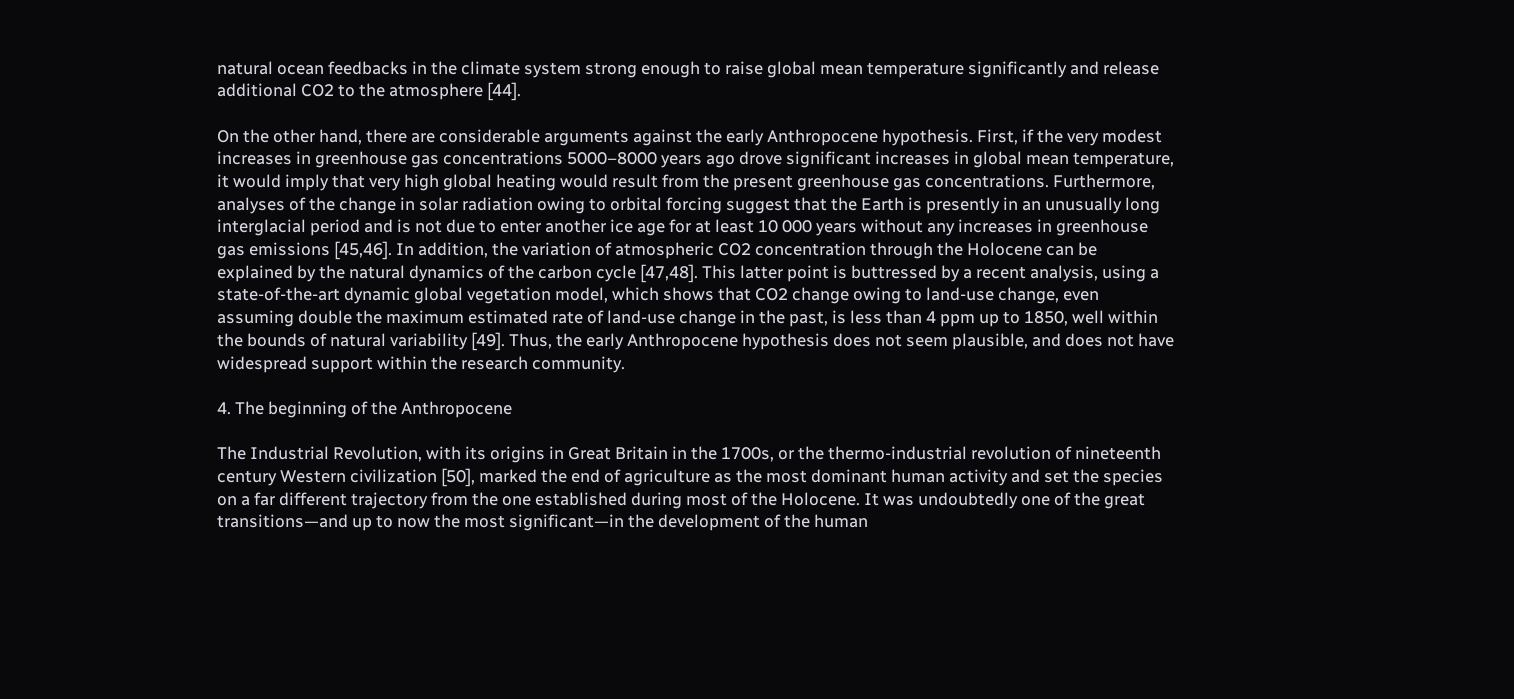natural ocean feedbacks in the climate system strong enough to raise global mean temperature significantly and release additional CO2 to the atmosphere [44].

On the other hand, there are considerable arguments against the early Anthropocene hypothesis. First, if the very modest increases in greenhouse gas concentrations 5000–8000 years ago drove significant increases in global mean temperature, it would imply that very high global heating would result from the present greenhouse gas concentrations. Furthermore, analyses of the change in solar radiation owing to orbital forcing suggest that the Earth is presently in an unusually long interglacial period and is not due to enter another ice age for at least 10 000 years without any increases in greenhouse gas emissions [45,46]. In addition, the variation of atmospheric CO2 concentration through the Holocene can be explained by the natural dynamics of the carbon cycle [47,48]. This latter point is buttressed by a recent analysis, using a state-of-the-art dynamic global vegetation model, which shows that CO2 change owing to land-use change, even assuming double the maximum estimated rate of land-use change in the past, is less than 4 ppm up to 1850, well within the bounds of natural variability [49]. Thus, the early Anthropocene hypothesis does not seem plausible, and does not have widespread support within the research community.

4. The beginning of the Anthropocene

The Industrial Revolution, with its origins in Great Britain in the 1700s, or the thermo-industrial revolution of nineteenth century Western civilization [50], marked the end of agriculture as the most dominant human activity and set the species on a far different trajectory from the one established during most of the Holocene. It was undoubtedly one of the great transitions—and up to now the most significant—in the development of the human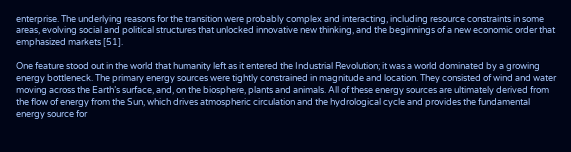enterprise. The underlying reasons for the transition were probably complex and interacting, including resource constraints in some areas, evolving social and political structures that unlocked innovative new thinking, and the beginnings of a new economic order that emphasized markets [51].

One feature stood out in the world that humanity left as it entered the Industrial Revolution; it was a world dominated by a growing energy bottleneck. The primary energy sources were tightly constrained in magnitude and location. They consisted of wind and water moving across the Earth’s surface, and, on the biosphere, plants and animals. All of these energy sources are ultimately derived from the flow of energy from the Sun, which drives atmospheric circulation and the hydrological cycle and provides the fundamental energy source for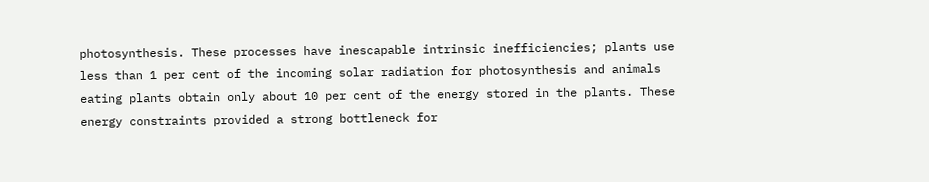photosynthesis. These processes have inescapable intrinsic inefficiencies; plants use less than 1 per cent of the incoming solar radiation for photosynthesis and animals eating plants obtain only about 10 per cent of the energy stored in the plants. These energy constraints provided a strong bottleneck for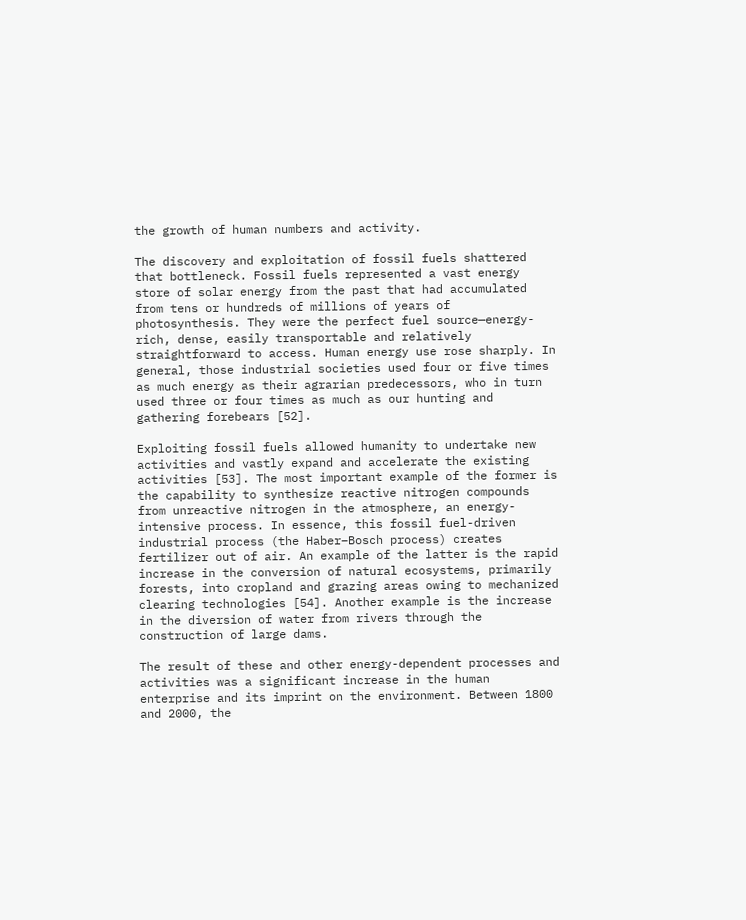the growth of human numbers and activity.

The discovery and exploitation of fossil fuels shattered that bottleneck. Fossil fuels represented a vast energy store of solar energy from the past that had accumulated from tens or hundreds of millions of years of photosynthesis. They were the perfect fuel source—energy-rich, dense, easily transportable and relatively straightforward to access. Human energy use rose sharply. In general, those industrial societies used four or five times as much energy as their agrarian predecessors, who in turn used three or four times as much as our hunting and gathering forebears [52].

Exploiting fossil fuels allowed humanity to undertake new activities and vastly expand and accelerate the existing activities [53]. The most important example of the former is the capability to synthesize reactive nitrogen compounds from unreactive nitrogen in the atmosphere, an energy-intensive process. In essence, this fossil fuel-driven industrial process (the Haber–Bosch process) creates fertilizer out of air. An example of the latter is the rapid increase in the conversion of natural ecosystems, primarily forests, into cropland and grazing areas owing to mechanized clearing technologies [54]. Another example is the increase in the diversion of water from rivers through the construction of large dams.

The result of these and other energy-dependent processes and activities was a significant increase in the human enterprise and its imprint on the environment. Between 1800 and 2000, the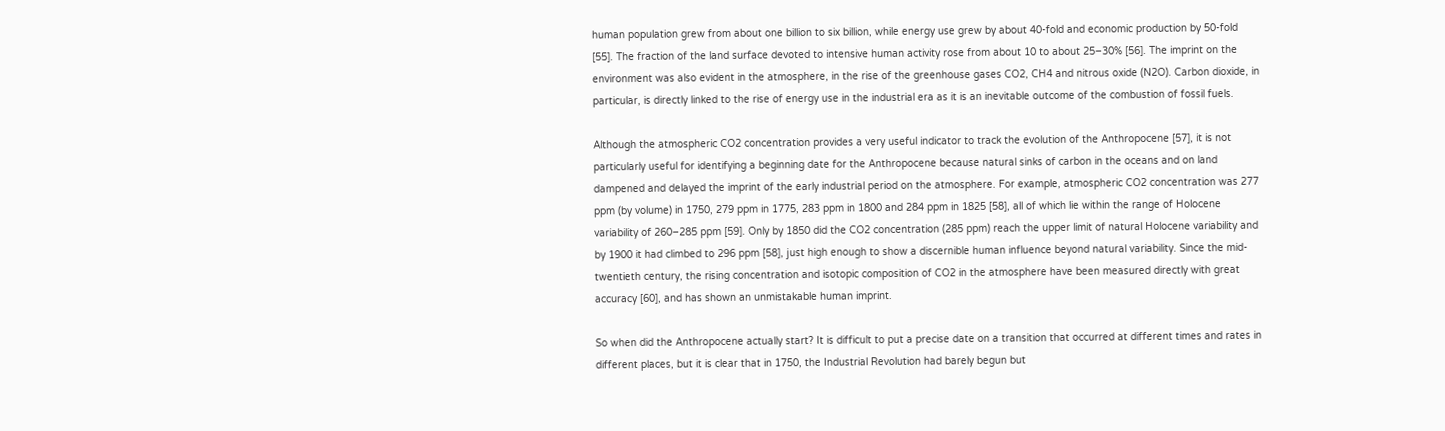human population grew from about one billion to six billion, while energy use grew by about 40-fold and economic production by 50-fold [55]. The fraction of the land surface devoted to intensive human activity rose from about 10 to about 25–30% [56]. The imprint on the environment was also evident in the atmosphere, in the rise of the greenhouse gases CO2, CH4 and nitrous oxide (N2O). Carbon dioxide, in particular, is directly linked to the rise of energy use in the industrial era as it is an inevitable outcome of the combustion of fossil fuels.

Although the atmospheric CO2 concentration provides a very useful indicator to track the evolution of the Anthropocene [57], it is not particularly useful for identifying a beginning date for the Anthropocene because natural sinks of carbon in the oceans and on land dampened and delayed the imprint of the early industrial period on the atmosphere. For example, atmospheric CO2 concentration was 277 ppm (by volume) in 1750, 279 ppm in 1775, 283 ppm in 1800 and 284 ppm in 1825 [58], all of which lie within the range of Holocene variability of 260–285 ppm [59]. Only by 1850 did the CO2 concentration (285 ppm) reach the upper limit of natural Holocene variability and by 1900 it had climbed to 296 ppm [58], just high enough to show a discernible human influence beyond natural variability. Since the mid-twentieth century, the rising concentration and isotopic composition of CO2 in the atmosphere have been measured directly with great accuracy [60], and has shown an unmistakable human imprint.

So when did the Anthropocene actually start? It is difficult to put a precise date on a transition that occurred at different times and rates in different places, but it is clear that in 1750, the Industrial Revolution had barely begun but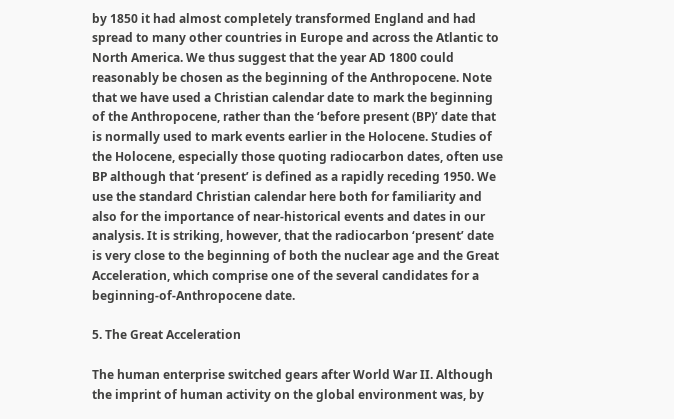by 1850 it had almost completely transformed England and had spread to many other countries in Europe and across the Atlantic to North America. We thus suggest that the year AD 1800 could reasonably be chosen as the beginning of the Anthropocene. Note that we have used a Christian calendar date to mark the beginning of the Anthropocene, rather than the ‘before present (BP)’ date that is normally used to mark events earlier in the Holocene. Studies of the Holocene, especially those quoting radiocarbon dates, often use BP although that ‘present’ is defined as a rapidly receding 1950. We use the standard Christian calendar here both for familiarity and also for the importance of near-historical events and dates in our analysis. It is striking, however, that the radiocarbon ‘present’ date is very close to the beginning of both the nuclear age and the Great Acceleration, which comprise one of the several candidates for a beginning-of-Anthropocene date.

5. The Great Acceleration

The human enterprise switched gears after World War II. Although the imprint of human activity on the global environment was, by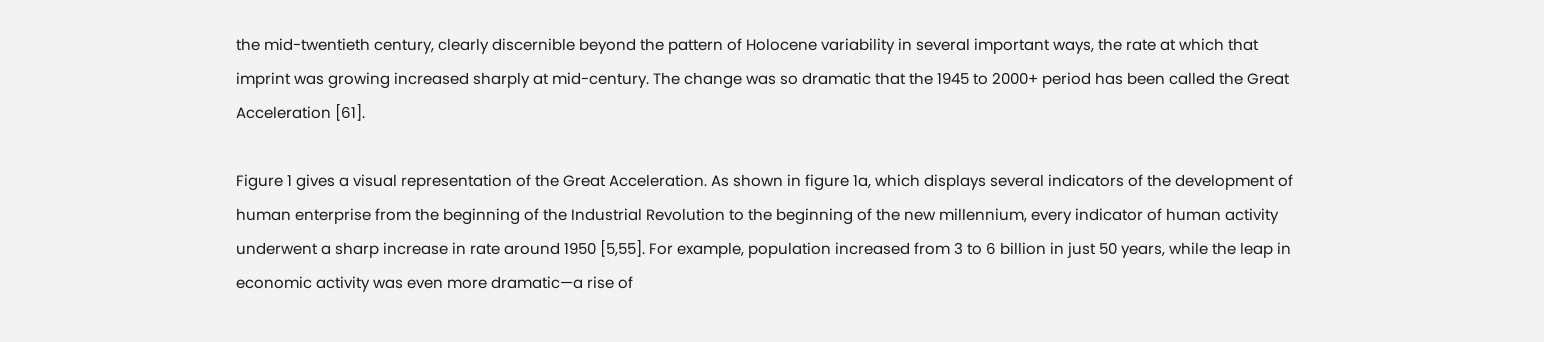the mid-twentieth century, clearly discernible beyond the pattern of Holocene variability in several important ways, the rate at which that imprint was growing increased sharply at mid-century. The change was so dramatic that the 1945 to 2000+ period has been called the Great Acceleration [61].

Figure 1 gives a visual representation of the Great Acceleration. As shown in figure 1a, which displays several indicators of the development of human enterprise from the beginning of the Industrial Revolution to the beginning of the new millennium, every indicator of human activity underwent a sharp increase in rate around 1950 [5,55]. For example, population increased from 3 to 6 billion in just 50 years, while the leap in economic activity was even more dramatic—a rise of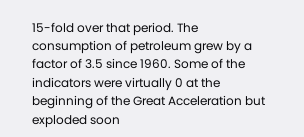15-fold over that period. The consumption of petroleum grew by a factor of 3.5 since 1960. Some of the indicators were virtually 0 at the beginning of the Great Acceleration but exploded soon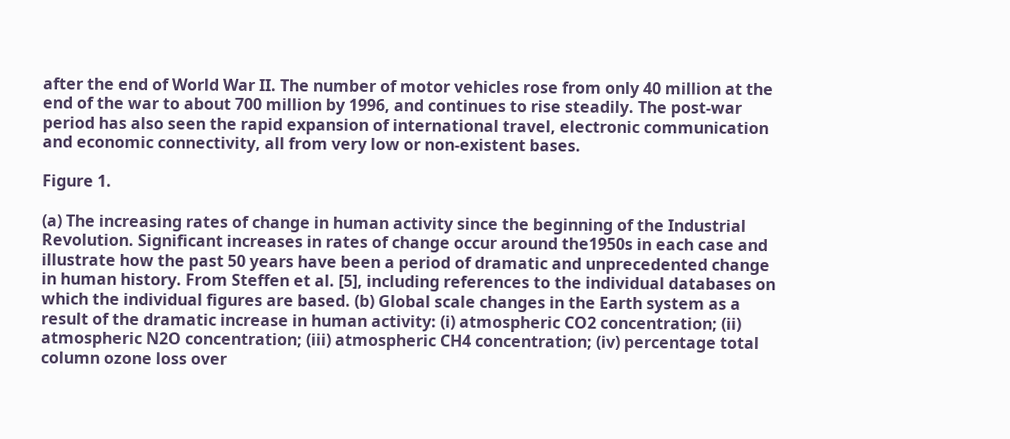after the end of World War II. The number of motor vehicles rose from only 40 million at the end of the war to about 700 million by 1996, and continues to rise steadily. The post-war period has also seen the rapid expansion of international travel, electronic communication and economic connectivity, all from very low or non-existent bases.

Figure 1.

(a) The increasing rates of change in human activity since the beginning of the Industrial Revolution. Significant increases in rates of change occur around the1950s in each case and illustrate how the past 50 years have been a period of dramatic and unprecedented change in human history. From Steffen et al. [5], including references to the individual databases on which the individual figures are based. (b) Global scale changes in the Earth system as a result of the dramatic increase in human activity: (i) atmospheric CO2 concentration; (ii) atmospheric N2O concentration; (iii) atmospheric CH4 concentration; (iv) percentage total column ozone loss over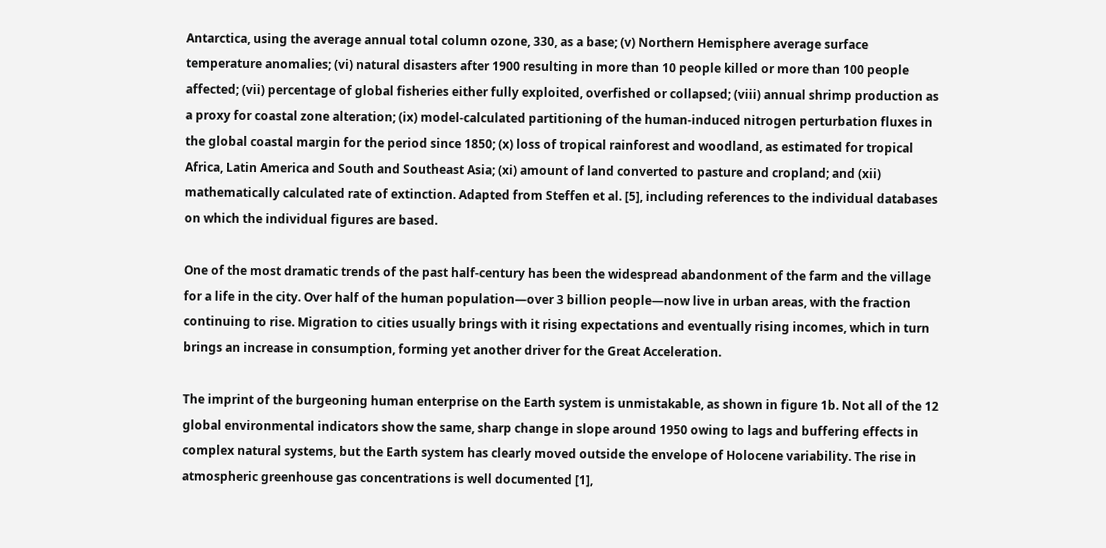Antarctica, using the average annual total column ozone, 330, as a base; (v) Northern Hemisphere average surface temperature anomalies; (vi) natural disasters after 1900 resulting in more than 10 people killed or more than 100 people affected; (vii) percentage of global fisheries either fully exploited, overfished or collapsed; (viii) annual shrimp production as a proxy for coastal zone alteration; (ix) model-calculated partitioning of the human-induced nitrogen perturbation fluxes in the global coastal margin for the period since 1850; (x) loss of tropical rainforest and woodland, as estimated for tropical Africa, Latin America and South and Southeast Asia; (xi) amount of land converted to pasture and cropland; and (xii) mathematically calculated rate of extinction. Adapted from Steffen et al. [5], including references to the individual databases on which the individual figures are based.

One of the most dramatic trends of the past half-century has been the widespread abandonment of the farm and the village for a life in the city. Over half of the human population—over 3 billion people—now live in urban areas, with the fraction continuing to rise. Migration to cities usually brings with it rising expectations and eventually rising incomes, which in turn brings an increase in consumption, forming yet another driver for the Great Acceleration.

The imprint of the burgeoning human enterprise on the Earth system is unmistakable, as shown in figure 1b. Not all of the 12 global environmental indicators show the same, sharp change in slope around 1950 owing to lags and buffering effects in complex natural systems, but the Earth system has clearly moved outside the envelope of Holocene variability. The rise in atmospheric greenhouse gas concentrations is well documented [1],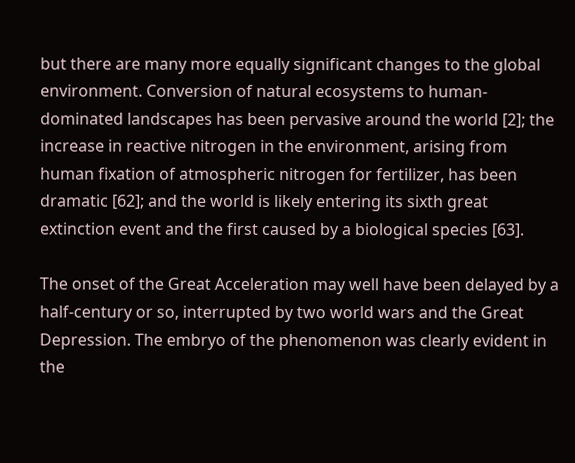but there are many more equally significant changes to the global environment. Conversion of natural ecosystems to human-dominated landscapes has been pervasive around the world [2]; the increase in reactive nitrogen in the environment, arising from human fixation of atmospheric nitrogen for fertilizer, has been dramatic [62]; and the world is likely entering its sixth great extinction event and the first caused by a biological species [63].

The onset of the Great Acceleration may well have been delayed by a half-century or so, interrupted by two world wars and the Great Depression. The embryo of the phenomenon was clearly evident in the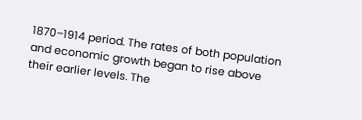1870–1914 period. The rates of both population and economic growth began to rise above their earlier levels. The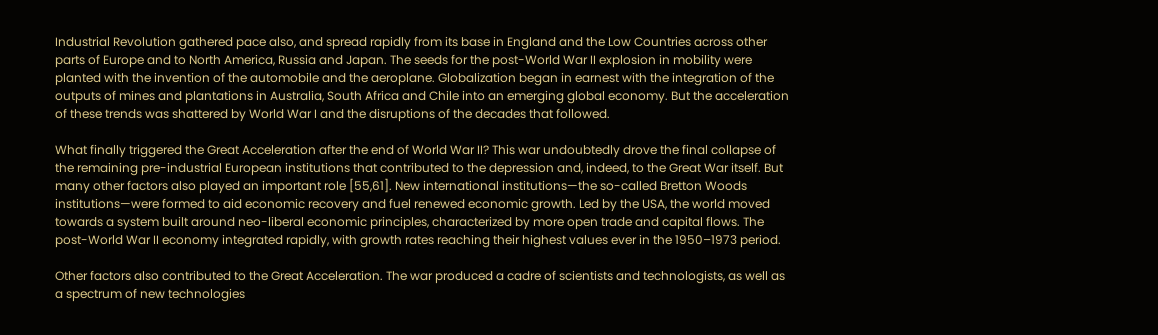Industrial Revolution gathered pace also, and spread rapidly from its base in England and the Low Countries across other parts of Europe and to North America, Russia and Japan. The seeds for the post-World War II explosion in mobility were planted with the invention of the automobile and the aeroplane. Globalization began in earnest with the integration of the outputs of mines and plantations in Australia, South Africa and Chile into an emerging global economy. But the acceleration of these trends was shattered by World War I and the disruptions of the decades that followed.

What finally triggered the Great Acceleration after the end of World War II? This war undoubtedly drove the final collapse of the remaining pre-industrial European institutions that contributed to the depression and, indeed, to the Great War itself. But many other factors also played an important role [55,61]. New international institutions—the so-called Bretton Woods institutions—were formed to aid economic recovery and fuel renewed economic growth. Led by the USA, the world moved towards a system built around neo-liberal economic principles, characterized by more open trade and capital flows. The post-World War II economy integrated rapidly, with growth rates reaching their highest values ever in the 1950–1973 period.

Other factors also contributed to the Great Acceleration. The war produced a cadre of scientists and technologists, as well as a spectrum of new technologies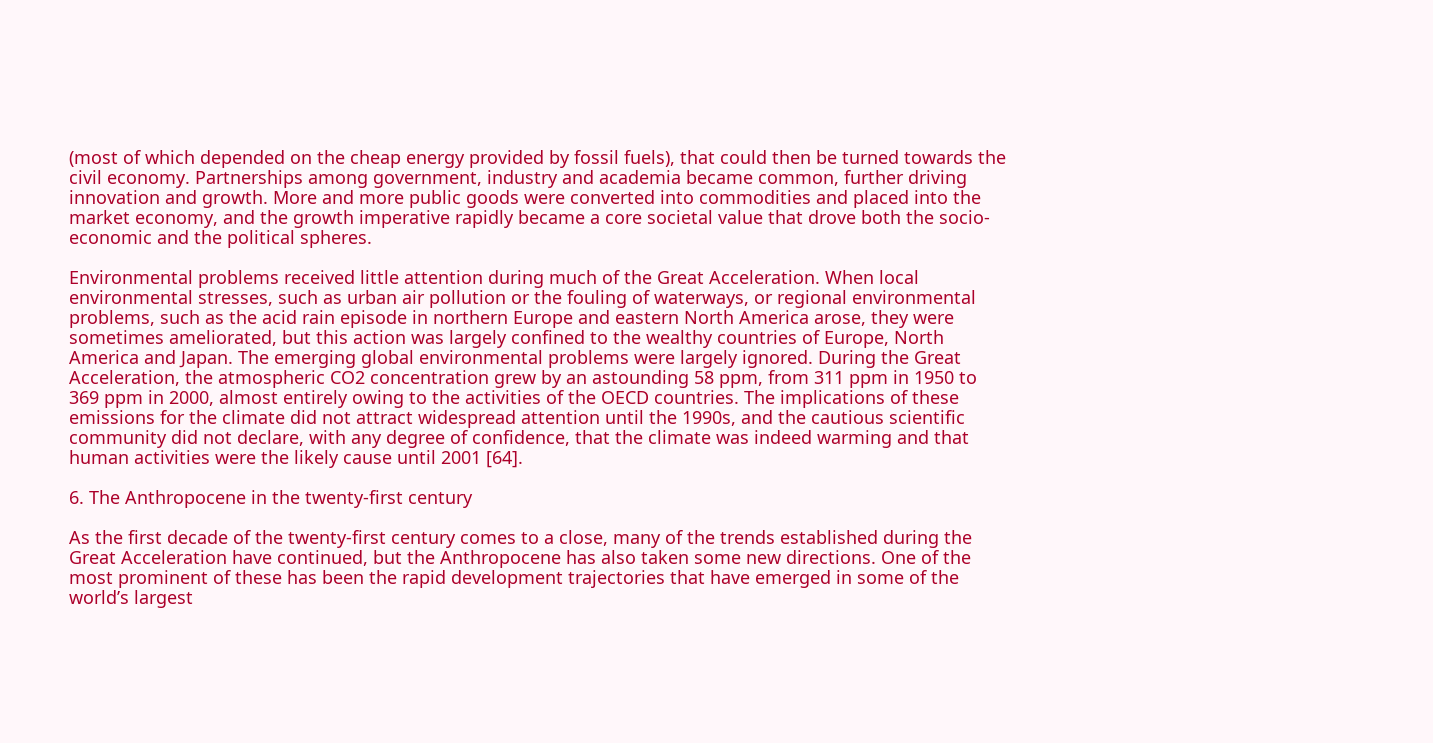(most of which depended on the cheap energy provided by fossil fuels), that could then be turned towards the civil economy. Partnerships among government, industry and academia became common, further driving innovation and growth. More and more public goods were converted into commodities and placed into the market economy, and the growth imperative rapidly became a core societal value that drove both the socio-economic and the political spheres.

Environmental problems received little attention during much of the Great Acceleration. When local environmental stresses, such as urban air pollution or the fouling of waterways, or regional environmental problems, such as the acid rain episode in northern Europe and eastern North America arose, they were sometimes ameliorated, but this action was largely confined to the wealthy countries of Europe, North America and Japan. The emerging global environmental problems were largely ignored. During the Great Acceleration, the atmospheric CO2 concentration grew by an astounding 58 ppm, from 311 ppm in 1950 to 369 ppm in 2000, almost entirely owing to the activities of the OECD countries. The implications of these emissions for the climate did not attract widespread attention until the 1990s, and the cautious scientific community did not declare, with any degree of confidence, that the climate was indeed warming and that human activities were the likely cause until 2001 [64].

6. The Anthropocene in the twenty-first century

As the first decade of the twenty-first century comes to a close, many of the trends established during the Great Acceleration have continued, but the Anthropocene has also taken some new directions. One of the most prominent of these has been the rapid development trajectories that have emerged in some of the world’s largest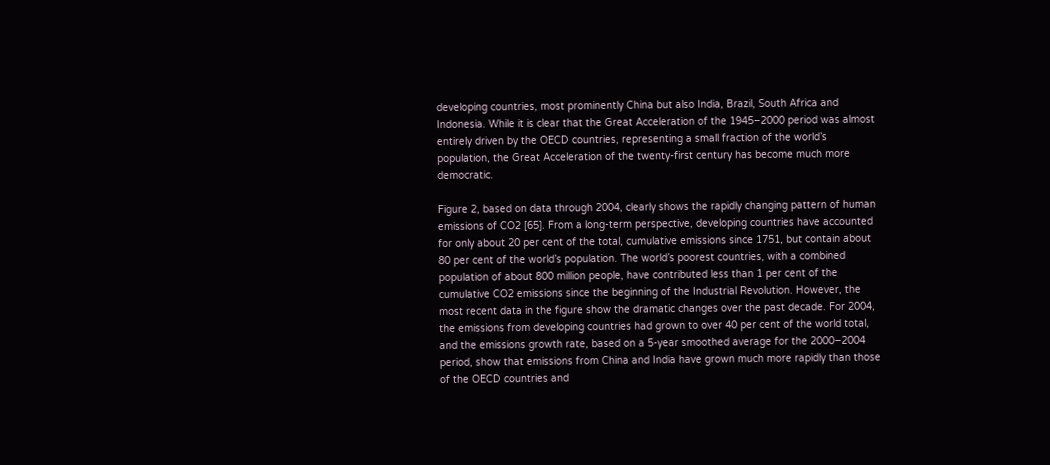developing countries, most prominently China but also India, Brazil, South Africa and Indonesia. While it is clear that the Great Acceleration of the 1945–2000 period was almost entirely driven by the OECD countries, representing a small fraction of the world’s population, the Great Acceleration of the twenty-first century has become much more democratic.

Figure 2, based on data through 2004, clearly shows the rapidly changing pattern of human emissions of CO2 [65]. From a long-term perspective, developing countries have accounted for only about 20 per cent of the total, cumulative emissions since 1751, but contain about 80 per cent of the world’s population. The world’s poorest countries, with a combined population of about 800 million people, have contributed less than 1 per cent of the cumulative CO2 emissions since the beginning of the Industrial Revolution. However, the most recent data in the figure show the dramatic changes over the past decade. For 2004, the emissions from developing countries had grown to over 40 per cent of the world total, and the emissions growth rate, based on a 5-year smoothed average for the 2000–2004 period, show that emissions from China and India have grown much more rapidly than those of the OECD countries and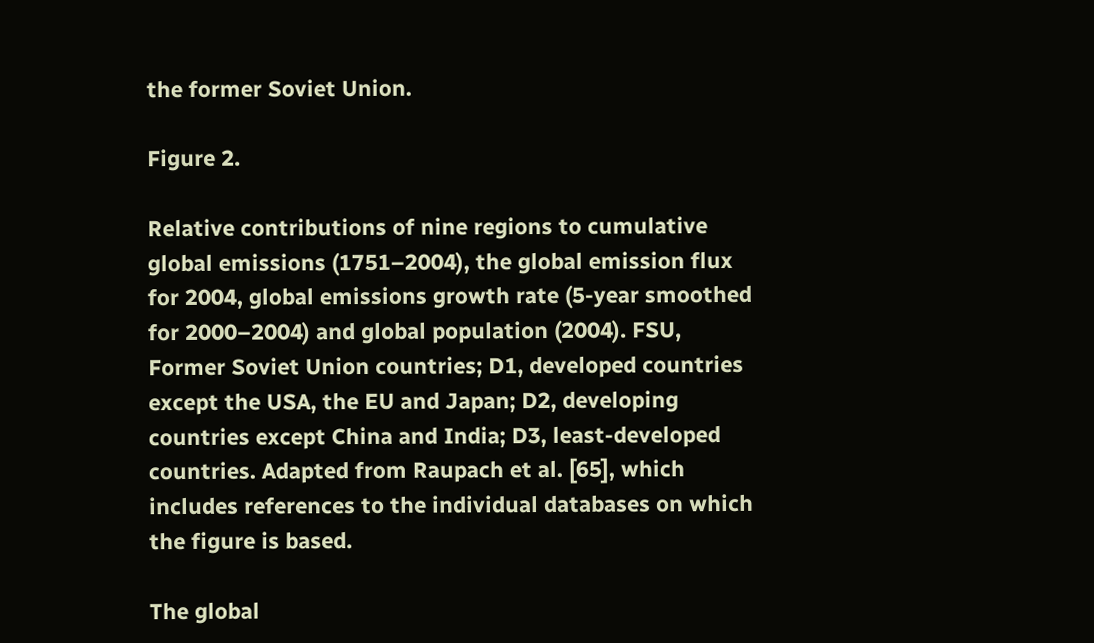the former Soviet Union.

Figure 2.

Relative contributions of nine regions to cumulative global emissions (1751–2004), the global emission flux for 2004, global emissions growth rate (5-year smoothed for 2000–2004) and global population (2004). FSU, Former Soviet Union countries; D1, developed countries except the USA, the EU and Japan; D2, developing countries except China and India; D3, least-developed countries. Adapted from Raupach et al. [65], which includes references to the individual databases on which the figure is based.

The global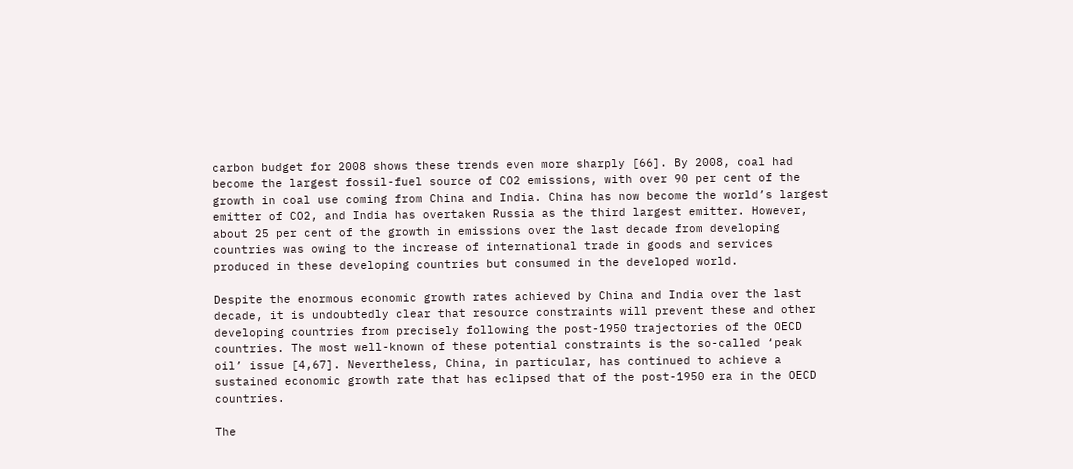carbon budget for 2008 shows these trends even more sharply [66]. By 2008, coal had become the largest fossil-fuel source of CO2 emissions, with over 90 per cent of the growth in coal use coming from China and India. China has now become the world’s largest emitter of CO2, and India has overtaken Russia as the third largest emitter. However, about 25 per cent of the growth in emissions over the last decade from developing countries was owing to the increase of international trade in goods and services produced in these developing countries but consumed in the developed world.

Despite the enormous economic growth rates achieved by China and India over the last decade, it is undoubtedly clear that resource constraints will prevent these and other developing countries from precisely following the post-1950 trajectories of the OECD countries. The most well-known of these potential constraints is the so-called ‘peak oil’ issue [4,67]. Nevertheless, China, in particular, has continued to achieve a sustained economic growth rate that has eclipsed that of the post-1950 era in the OECD countries.

The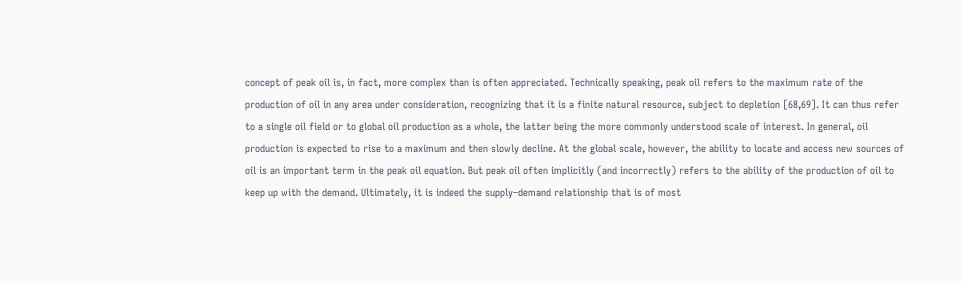concept of peak oil is, in fact, more complex than is often appreciated. Technically speaking, peak oil refers to the maximum rate of the production of oil in any area under consideration, recognizing that it is a finite natural resource, subject to depletion [68,69]. It can thus refer to a single oil field or to global oil production as a whole, the latter being the more commonly understood scale of interest. In general, oil production is expected to rise to a maximum and then slowly decline. At the global scale, however, the ability to locate and access new sources of oil is an important term in the peak oil equation. But peak oil often implicitly (and incorrectly) refers to the ability of the production of oil to keep up with the demand. Ultimately, it is indeed the supply–demand relationship that is of most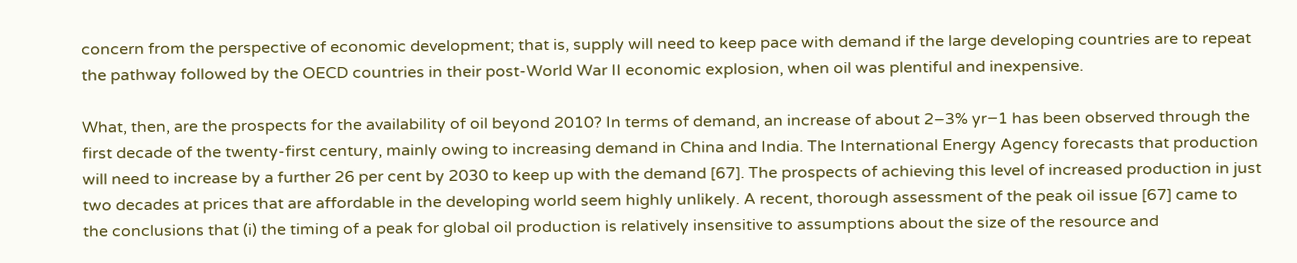concern from the perspective of economic development; that is, supply will need to keep pace with demand if the large developing countries are to repeat the pathway followed by the OECD countries in their post-World War II economic explosion, when oil was plentiful and inexpensive.

What, then, are the prospects for the availability of oil beyond 2010? In terms of demand, an increase of about 2–3% yr−1 has been observed through the first decade of the twenty-first century, mainly owing to increasing demand in China and India. The International Energy Agency forecasts that production will need to increase by a further 26 per cent by 2030 to keep up with the demand [67]. The prospects of achieving this level of increased production in just two decades at prices that are affordable in the developing world seem highly unlikely. A recent, thorough assessment of the peak oil issue [67] came to the conclusions that (i) the timing of a peak for global oil production is relatively insensitive to assumptions about the size of the resource and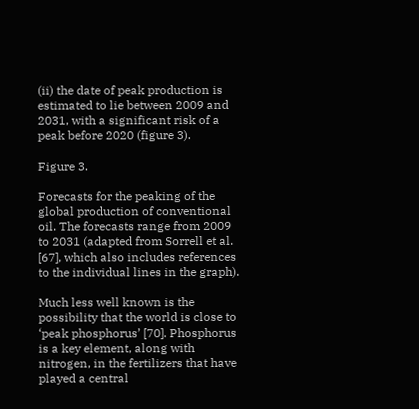(ii) the date of peak production is estimated to lie between 2009 and 2031, with a significant risk of a peak before 2020 (figure 3).

Figure 3.

Forecasts for the peaking of the global production of conventional oil. The forecasts range from 2009 to 2031 (adapted from Sorrell et al. [67], which also includes references to the individual lines in the graph).

Much less well known is the possibility that the world is close to ‘peak phosphorus’ [70]. Phosphorus is a key element, along with nitrogen, in the fertilizers that have played a central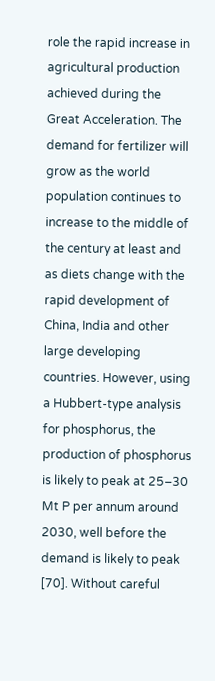role the rapid increase in agricultural production achieved during the Great Acceleration. The demand for fertilizer will grow as the world population continues to increase to the middle of the century at least and as diets change with the rapid development of China, India and other large developing countries. However, using a Hubbert-type analysis for phosphorus, the production of phosphorus is likely to peak at 25–30 Mt P per annum around 2030, well before the demand is likely to peak [70]. Without careful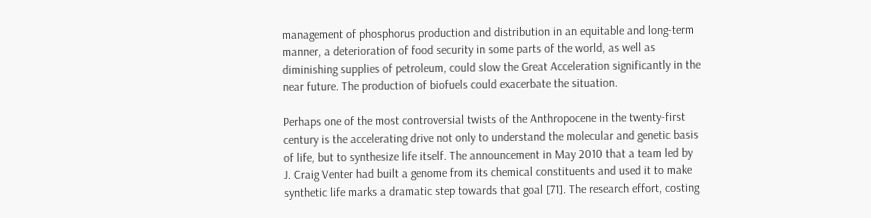management of phosphorus production and distribution in an equitable and long-term manner, a deterioration of food security in some parts of the world, as well as diminishing supplies of petroleum, could slow the Great Acceleration significantly in the near future. The production of biofuels could exacerbate the situation.

Perhaps one of the most controversial twists of the Anthropocene in the twenty-first century is the accelerating drive not only to understand the molecular and genetic basis of life, but to synthesize life itself. The announcement in May 2010 that a team led by J. Craig Venter had built a genome from its chemical constituents and used it to make synthetic life marks a dramatic step towards that goal [71]. The research effort, costing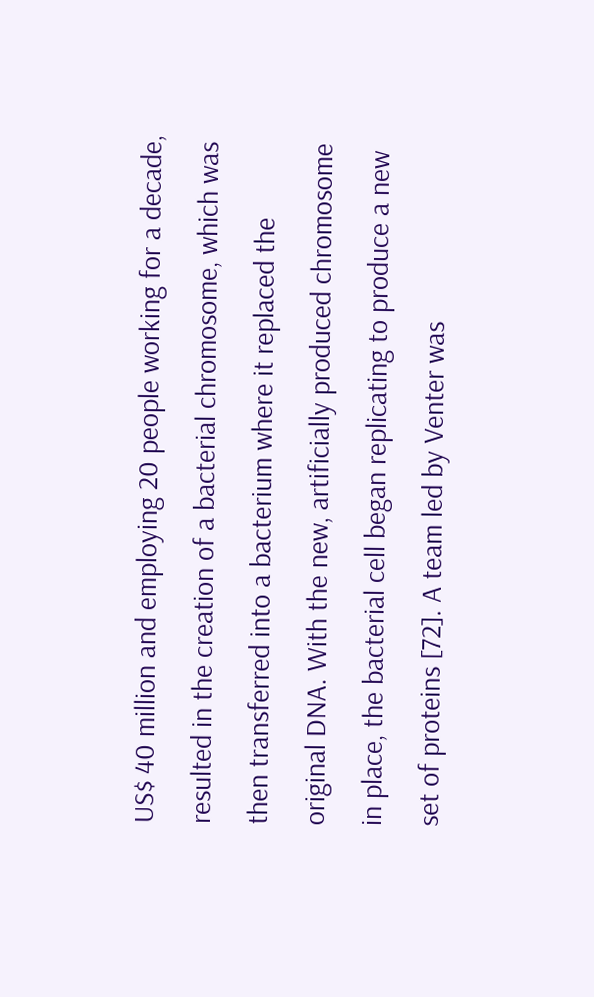US$ 40 million and employing 20 people working for a decade, resulted in the creation of a bacterial chromosome, which was then transferred into a bacterium where it replaced the original DNA. With the new, artificially produced chromosome in place, the bacterial cell began replicating to produce a new set of proteins [72]. A team led by Venter was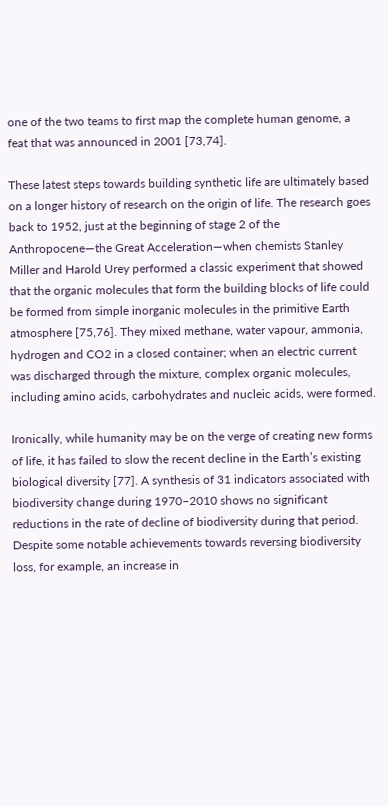one of the two teams to first map the complete human genome, a feat that was announced in 2001 [73,74].

These latest steps towards building synthetic life are ultimately based on a longer history of research on the origin of life. The research goes back to 1952, just at the beginning of stage 2 of the Anthropocene—the Great Acceleration—when chemists Stanley Miller and Harold Urey performed a classic experiment that showed that the organic molecules that form the building blocks of life could be formed from simple inorganic molecules in the primitive Earth atmosphere [75,76]. They mixed methane, water vapour, ammonia, hydrogen and CO2 in a closed container; when an electric current was discharged through the mixture, complex organic molecules, including amino acids, carbohydrates and nucleic acids, were formed.

Ironically, while humanity may be on the verge of creating new forms of life, it has failed to slow the recent decline in the Earth’s existing biological diversity [77]. A synthesis of 31 indicators associated with biodiversity change during 1970–2010 shows no significant reductions in the rate of decline of biodiversity during that period. Despite some notable achievements towards reversing biodiversity loss, for example, an increase in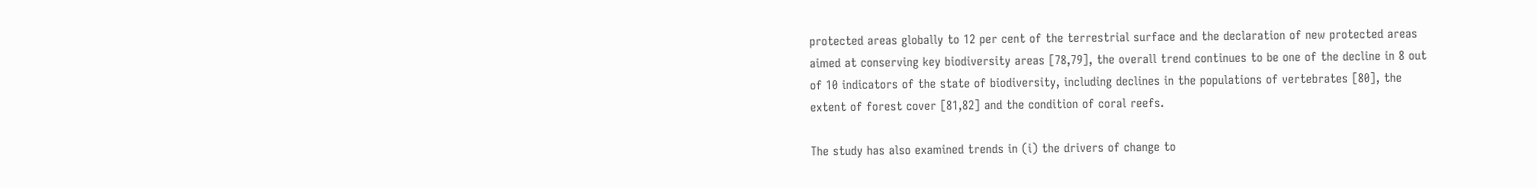protected areas globally to 12 per cent of the terrestrial surface and the declaration of new protected areas aimed at conserving key biodiversity areas [78,79], the overall trend continues to be one of the decline in 8 out of 10 indicators of the state of biodiversity, including declines in the populations of vertebrates [80], the extent of forest cover [81,82] and the condition of coral reefs.

The study has also examined trends in (i) the drivers of change to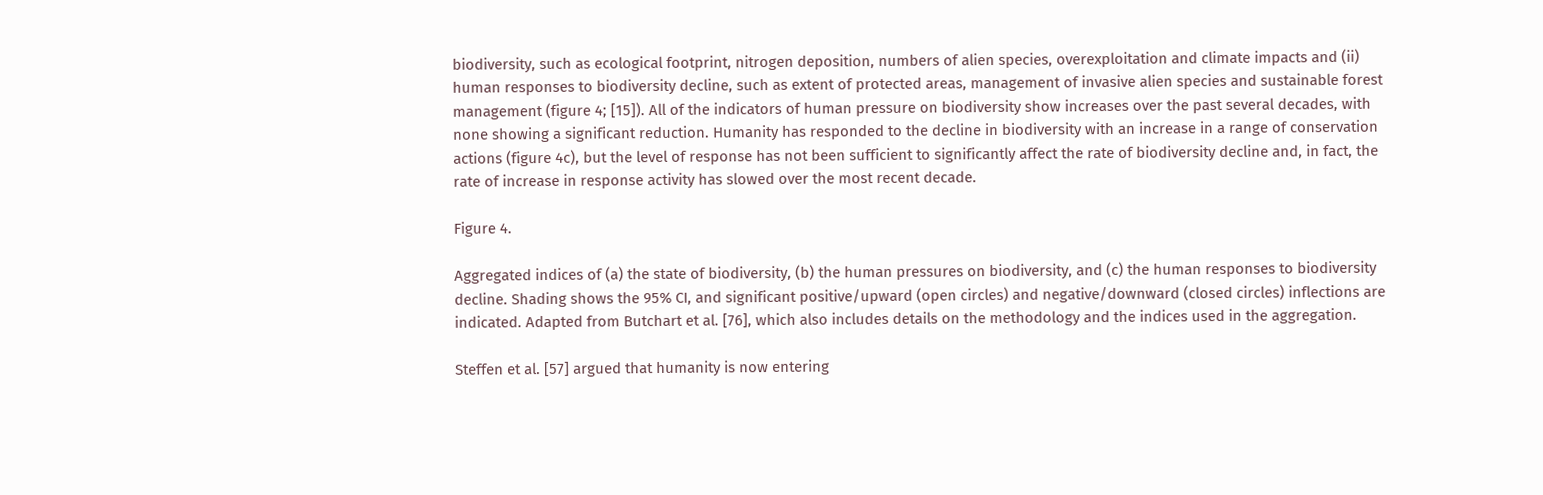biodiversity, such as ecological footprint, nitrogen deposition, numbers of alien species, overexploitation and climate impacts and (ii) human responses to biodiversity decline, such as extent of protected areas, management of invasive alien species and sustainable forest management (figure 4; [15]). All of the indicators of human pressure on biodiversity show increases over the past several decades, with none showing a significant reduction. Humanity has responded to the decline in biodiversity with an increase in a range of conservation actions (figure 4c), but the level of response has not been sufficient to significantly affect the rate of biodiversity decline and, in fact, the rate of increase in response activity has slowed over the most recent decade.

Figure 4.

Aggregated indices of (a) the state of biodiversity, (b) the human pressures on biodiversity, and (c) the human responses to biodiversity decline. Shading shows the 95% CI, and significant positive/upward (open circles) and negative/downward (closed circles) inflections are indicated. Adapted from Butchart et al. [76], which also includes details on the methodology and the indices used in the aggregation.

Steffen et al. [57] argued that humanity is now entering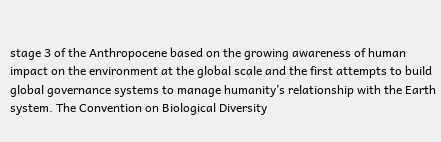stage 3 of the Anthropocene based on the growing awareness of human impact on the environment at the global scale and the first attempts to build global governance systems to manage humanity’s relationship with the Earth system. The Convention on Biological Diversity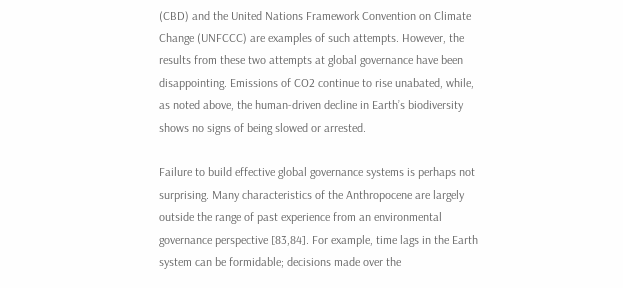(CBD) and the United Nations Framework Convention on Climate Change (UNFCCC) are examples of such attempts. However, the results from these two attempts at global governance have been disappointing. Emissions of CO2 continue to rise unabated, while, as noted above, the human-driven decline in Earth’s biodiversity shows no signs of being slowed or arrested.

Failure to build effective global governance systems is perhaps not surprising. Many characteristics of the Anthropocene are largely outside the range of past experience from an environmental governance perspective [83,84]. For example, time lags in the Earth system can be formidable; decisions made over the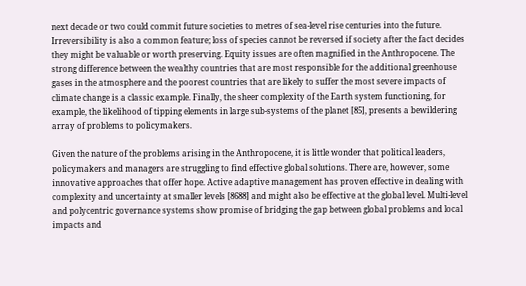next decade or two could commit future societies to metres of sea-level rise centuries into the future. Irreversibility is also a common feature; loss of species cannot be reversed if society after the fact decides they might be valuable or worth preserving. Equity issues are often magnified in the Anthropocene. The strong difference between the wealthy countries that are most responsible for the additional greenhouse gases in the atmosphere and the poorest countries that are likely to suffer the most severe impacts of climate change is a classic example. Finally, the sheer complexity of the Earth system functioning, for example, the likelihood of tipping elements in large sub-systems of the planet [85], presents a bewildering array of problems to policymakers.

Given the nature of the problems arising in the Anthropocene, it is little wonder that political leaders, policymakers and managers are struggling to find effective global solutions. There are, however, some innovative approaches that offer hope. Active adaptive management has proven effective in dealing with complexity and uncertainty at smaller levels [8688] and might also be effective at the global level. Multi-level and polycentric governance systems show promise of bridging the gap between global problems and local impacts and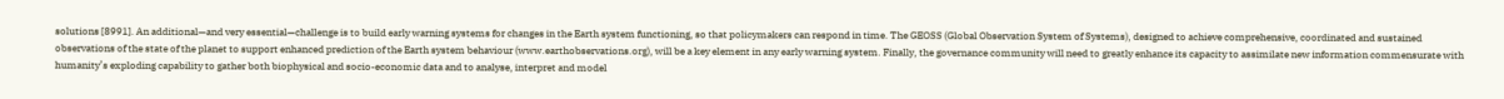solutions [8991]. An additional—and very essential—challenge is to build early warning systems for changes in the Earth system functioning, so that policymakers can respond in time. The GEOSS (Global Observation System of Systems), designed to achieve comprehensive, coordinated and sustained observations of the state of the planet to support enhanced prediction of the Earth system behaviour (www.earthobservations.org), will be a key element in any early warning system. Finally, the governance community will need to greatly enhance its capacity to assimilate new information commensurate with humanity’s exploding capability to gather both biophysical and socio-economic data and to analyse, interpret and model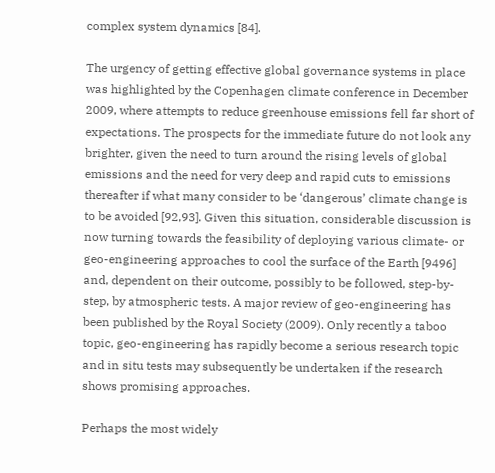complex system dynamics [84].

The urgency of getting effective global governance systems in place was highlighted by the Copenhagen climate conference in December 2009, where attempts to reduce greenhouse emissions fell far short of expectations. The prospects for the immediate future do not look any brighter, given the need to turn around the rising levels of global emissions and the need for very deep and rapid cuts to emissions thereafter if what many consider to be ‘dangerous’ climate change is to be avoided [92,93]. Given this situation, considerable discussion is now turning towards the feasibility of deploying various climate- or geo-engineering approaches to cool the surface of the Earth [9496] and, dependent on their outcome, possibly to be followed, step-by-step, by atmospheric tests. A major review of geo-engineering has been published by the Royal Society (2009). Only recently a taboo topic, geo-engineering has rapidly become a serious research topic and in situ tests may subsequently be undertaken if the research shows promising approaches.

Perhaps the most widely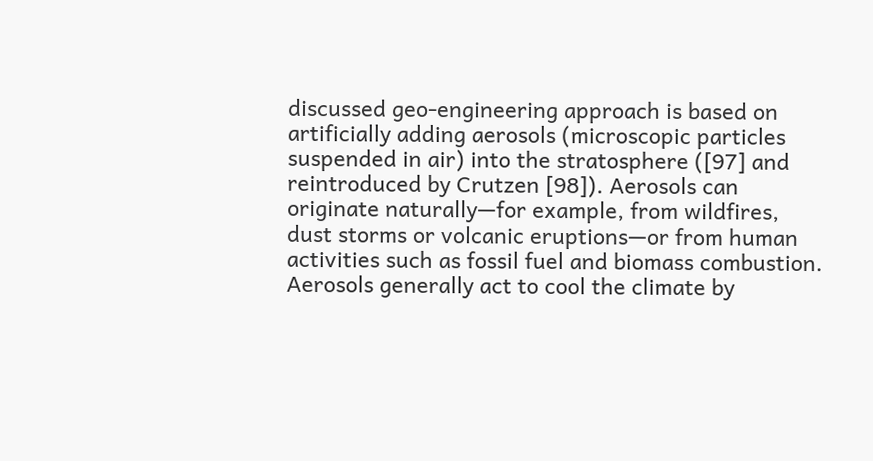discussed geo-engineering approach is based on artificially adding aerosols (microscopic particles suspended in air) into the stratosphere ([97] and reintroduced by Crutzen [98]). Aerosols can originate naturally—for example, from wildfires, dust storms or volcanic eruptions—or from human activities such as fossil fuel and biomass combustion. Aerosols generally act to cool the climate by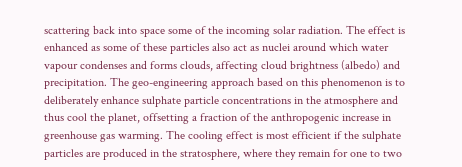scattering back into space some of the incoming solar radiation. The effect is enhanced as some of these particles also act as nuclei around which water vapour condenses and forms clouds, affecting cloud brightness (albedo) and precipitation. The geo-engineering approach based on this phenomenon is to deliberately enhance sulphate particle concentrations in the atmosphere and thus cool the planet, offsetting a fraction of the anthropogenic increase in greenhouse gas warming. The cooling effect is most efficient if the sulphate particles are produced in the stratosphere, where they remain for one to two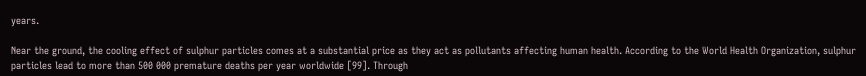years.

Near the ground, the cooling effect of sulphur particles comes at a substantial price as they act as pollutants affecting human health. According to the World Health Organization, sulphur particles lead to more than 500 000 premature deaths per year worldwide [99]. Through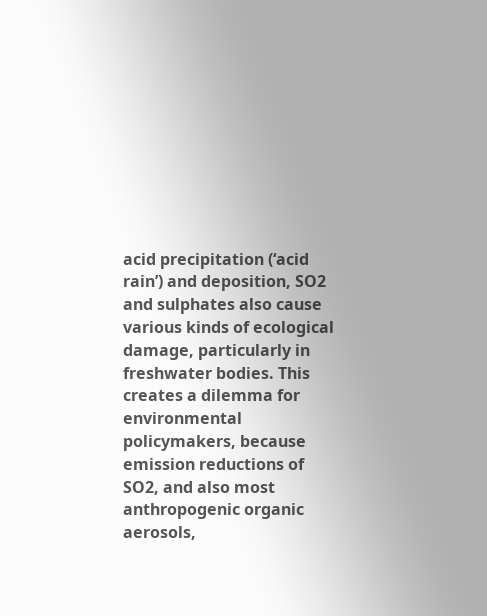acid precipitation (‘acid rain’) and deposition, SO2 and sulphates also cause various kinds of ecological damage, particularly in freshwater bodies. This creates a dilemma for environmental policymakers, because emission reductions of SO2, and also most anthropogenic organic aerosols,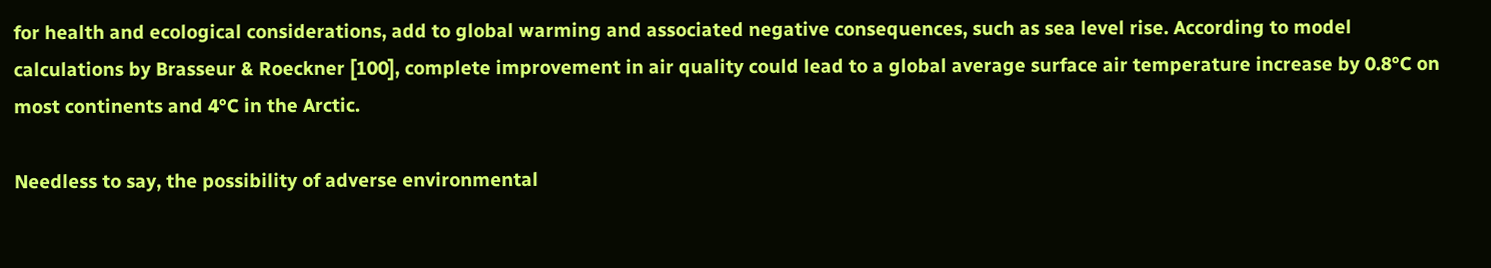for health and ecological considerations, add to global warming and associated negative consequences, such as sea level rise. According to model calculations by Brasseur & Roeckner [100], complete improvement in air quality could lead to a global average surface air temperature increase by 0.8°C on most continents and 4°C in the Arctic.

Needless to say, the possibility of adverse environmental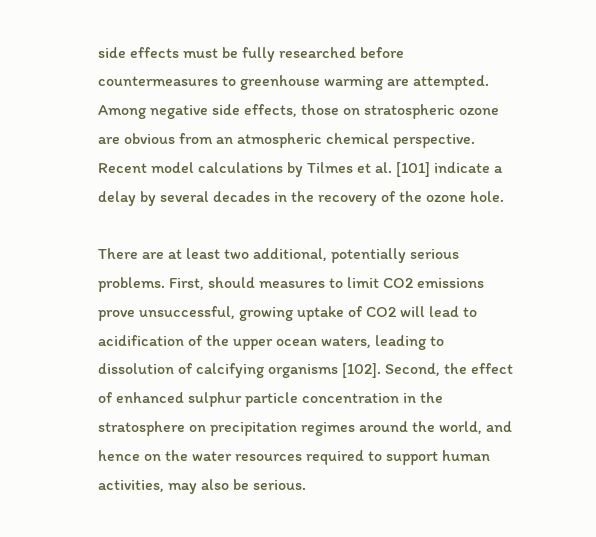side effects must be fully researched before countermeasures to greenhouse warming are attempted. Among negative side effects, those on stratospheric ozone are obvious from an atmospheric chemical perspective. Recent model calculations by Tilmes et al. [101] indicate a delay by several decades in the recovery of the ozone hole.

There are at least two additional, potentially serious problems. First, should measures to limit CO2 emissions prove unsuccessful, growing uptake of CO2 will lead to acidification of the upper ocean waters, leading to dissolution of calcifying organisms [102]. Second, the effect of enhanced sulphur particle concentration in the stratosphere on precipitation regimes around the world, and hence on the water resources required to support human activities, may also be serious.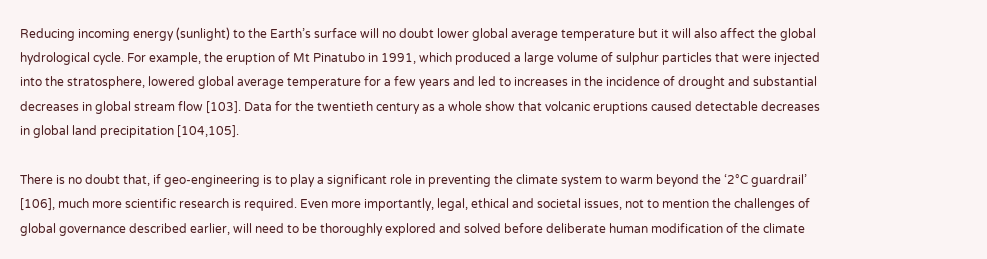Reducing incoming energy (sunlight) to the Earth’s surface will no doubt lower global average temperature but it will also affect the global hydrological cycle. For example, the eruption of Mt Pinatubo in 1991, which produced a large volume of sulphur particles that were injected into the stratosphere, lowered global average temperature for a few years and led to increases in the incidence of drought and substantial decreases in global stream flow [103]. Data for the twentieth century as a whole show that volcanic eruptions caused detectable decreases in global land precipitation [104,105].

There is no doubt that, if geo-engineering is to play a significant role in preventing the climate system to warm beyond the ‘2°C guardrail’ [106], much more scientific research is required. Even more importantly, legal, ethical and societal issues, not to mention the challenges of global governance described earlier, will need to be thoroughly explored and solved before deliberate human modification of the climate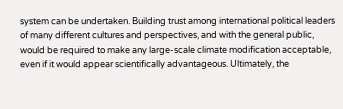system can be undertaken. Building trust among international political leaders of many different cultures and perspectives, and with the general public, would be required to make any large-scale climate modification acceptable, even if it would appear scientifically advantageous. Ultimately, the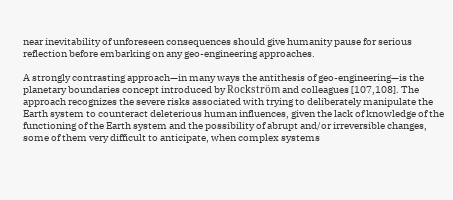near inevitability of unforeseen consequences should give humanity pause for serious reflection before embarking on any geo-engineering approaches.

A strongly contrasting approach—in many ways the antithesis of geo-engineering—is the planetary boundaries concept introduced by Rockström and colleagues [107,108]. The approach recognizes the severe risks associated with trying to deliberately manipulate the Earth system to counteract deleterious human influences, given the lack of knowledge of the functioning of the Earth system and the possibility of abrupt and/or irreversible changes, some of them very difficult to anticipate, when complex systems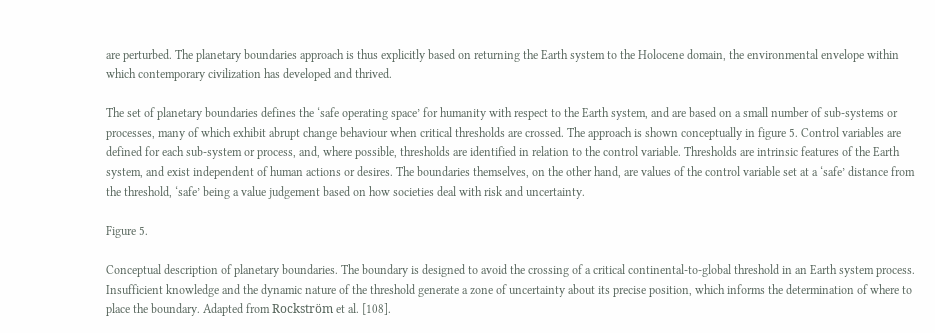are perturbed. The planetary boundaries approach is thus explicitly based on returning the Earth system to the Holocene domain, the environmental envelope within which contemporary civilization has developed and thrived.

The set of planetary boundaries defines the ‘safe operating space’ for humanity with respect to the Earth system, and are based on a small number of sub-systems or processes, many of which exhibit abrupt change behaviour when critical thresholds are crossed. The approach is shown conceptually in figure 5. Control variables are defined for each sub-system or process, and, where possible, thresholds are identified in relation to the control variable. Thresholds are intrinsic features of the Earth system, and exist independent of human actions or desires. The boundaries themselves, on the other hand, are values of the control variable set at a ‘safe’ distance from the threshold, ‘safe’ being a value judgement based on how societies deal with risk and uncertainty.

Figure 5.

Conceptual description of planetary boundaries. The boundary is designed to avoid the crossing of a critical continental-to-global threshold in an Earth system process. Insufficient knowledge and the dynamic nature of the threshold generate a zone of uncertainty about its precise position, which informs the determination of where to place the boundary. Adapted from Rockström et al. [108].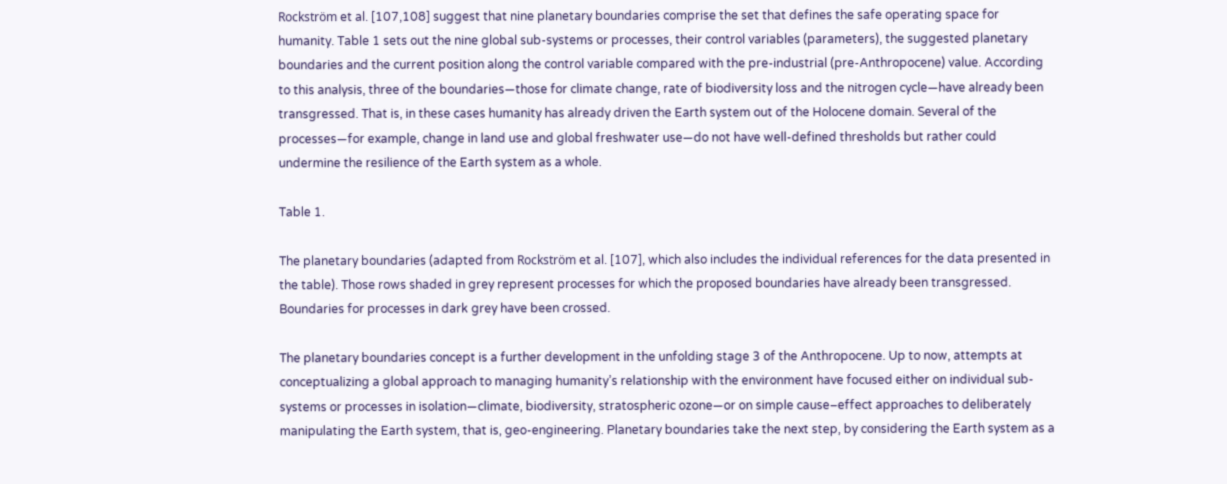Rockström et al. [107,108] suggest that nine planetary boundaries comprise the set that defines the safe operating space for humanity. Table 1 sets out the nine global sub-systems or processes, their control variables (parameters), the suggested planetary boundaries and the current position along the control variable compared with the pre-industrial (pre-Anthropocene) value. According to this analysis, three of the boundaries—those for climate change, rate of biodiversity loss and the nitrogen cycle—have already been transgressed. That is, in these cases humanity has already driven the Earth system out of the Holocene domain. Several of the processes—for example, change in land use and global freshwater use—do not have well-defined thresholds but rather could undermine the resilience of the Earth system as a whole.

Table 1.

The planetary boundaries (adapted from Rockström et al. [107], which also includes the individual references for the data presented in the table). Those rows shaded in grey represent processes for which the proposed boundaries have already been transgressed. Boundaries for processes in dark grey have been crossed.

The planetary boundaries concept is a further development in the unfolding stage 3 of the Anthropocene. Up to now, attempts at conceptualizing a global approach to managing humanity’s relationship with the environment have focused either on individual sub-systems or processes in isolation—climate, biodiversity, stratospheric ozone—or on simple cause–effect approaches to deliberately manipulating the Earth system, that is, geo-engineering. Planetary boundaries take the next step, by considering the Earth system as a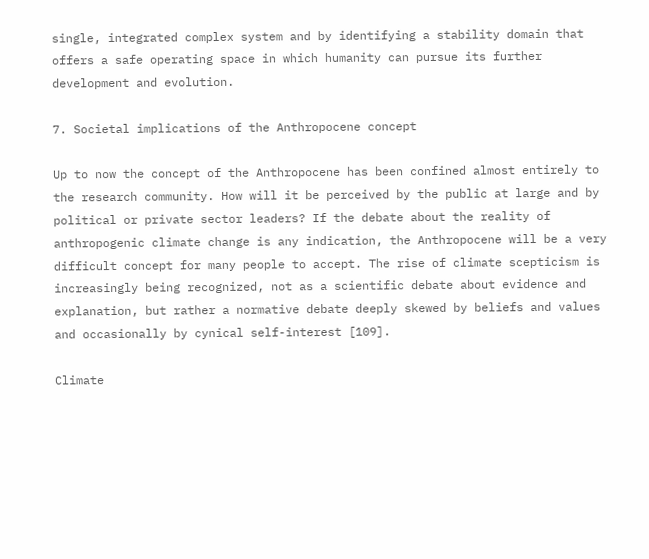single, integrated complex system and by identifying a stability domain that offers a safe operating space in which humanity can pursue its further development and evolution.

7. Societal implications of the Anthropocene concept

Up to now the concept of the Anthropocene has been confined almost entirely to the research community. How will it be perceived by the public at large and by political or private sector leaders? If the debate about the reality of anthropogenic climate change is any indication, the Anthropocene will be a very difficult concept for many people to accept. The rise of climate scepticism is increasingly being recognized, not as a scientific debate about evidence and explanation, but rather a normative debate deeply skewed by beliefs and values and occasionally by cynical self-interest [109].

Climate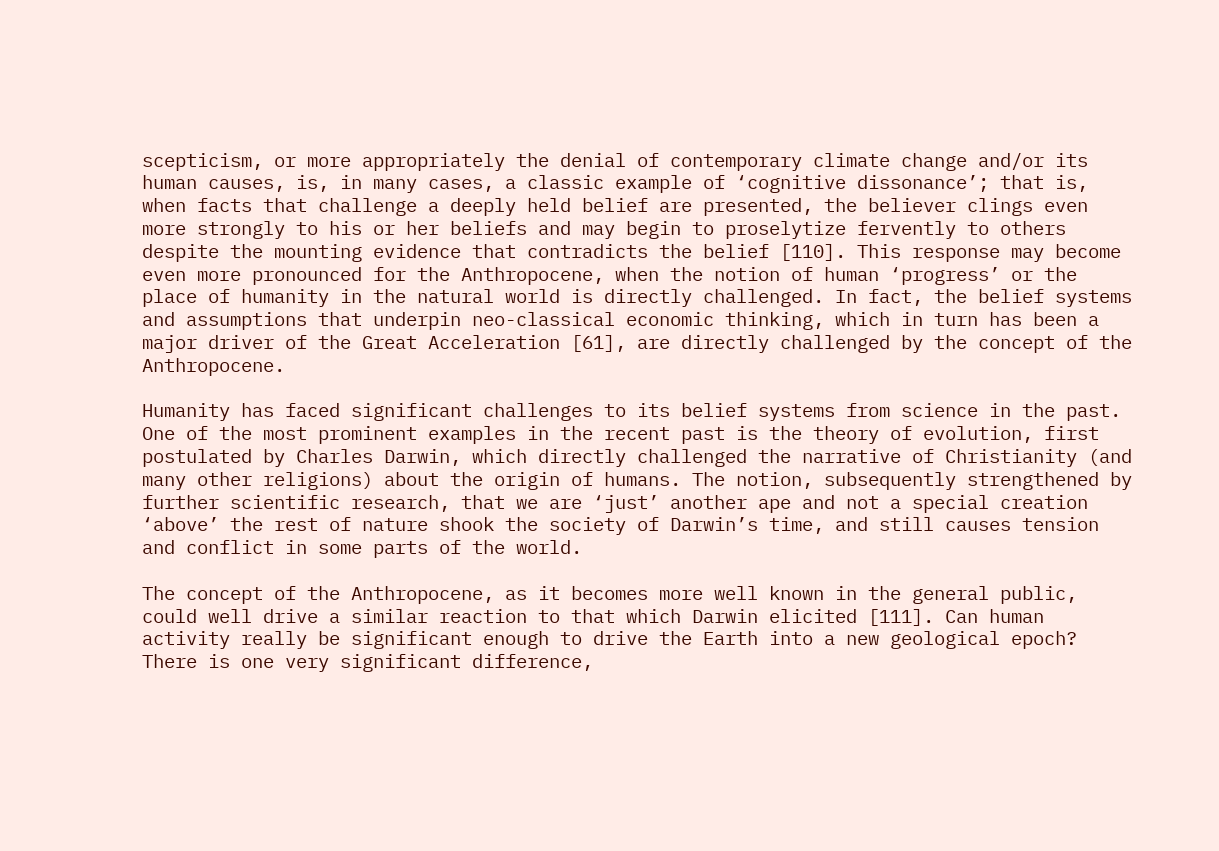scepticism, or more appropriately the denial of contemporary climate change and/or its human causes, is, in many cases, a classic example of ‘cognitive dissonance’; that is, when facts that challenge a deeply held belief are presented, the believer clings even more strongly to his or her beliefs and may begin to proselytize fervently to others despite the mounting evidence that contradicts the belief [110]. This response may become even more pronounced for the Anthropocene, when the notion of human ‘progress’ or the place of humanity in the natural world is directly challenged. In fact, the belief systems and assumptions that underpin neo-classical economic thinking, which in turn has been a major driver of the Great Acceleration [61], are directly challenged by the concept of the Anthropocene.

Humanity has faced significant challenges to its belief systems from science in the past. One of the most prominent examples in the recent past is the theory of evolution, first postulated by Charles Darwin, which directly challenged the narrative of Christianity (and many other religions) about the origin of humans. The notion, subsequently strengthened by further scientific research, that we are ‘just’ another ape and not a special creation ‘above’ the rest of nature shook the society of Darwin’s time, and still causes tension and conflict in some parts of the world.

The concept of the Anthropocene, as it becomes more well known in the general public, could well drive a similar reaction to that which Darwin elicited [111]. Can human activity really be significant enough to drive the Earth into a new geological epoch? There is one very significant difference,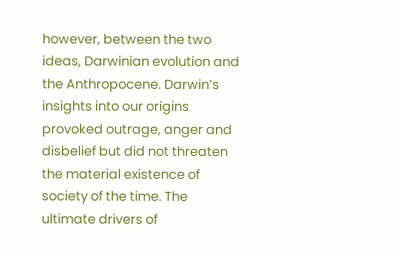however, between the two ideas, Darwinian evolution and the Anthropocene. Darwin’s insights into our origins provoked outrage, anger and disbelief but did not threaten the material existence of society of the time. The ultimate drivers of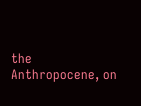the Anthropocene, on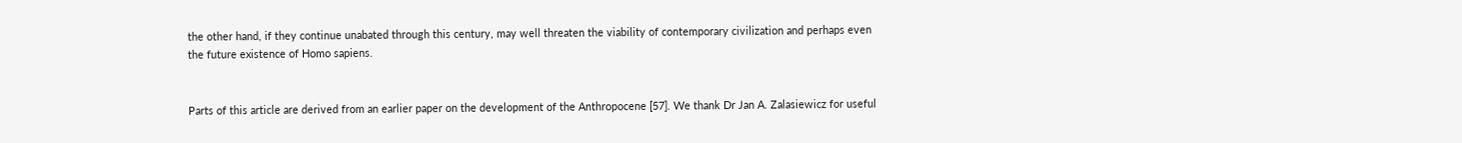the other hand, if they continue unabated through this century, may well threaten the viability of contemporary civilization and perhaps even the future existence of Homo sapiens.


Parts of this article are derived from an earlier paper on the development of the Anthropocene [57]. We thank Dr Jan A. Zalasiewicz for useful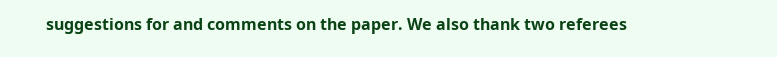suggestions for and comments on the paper. We also thank two referees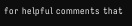for helpful comments that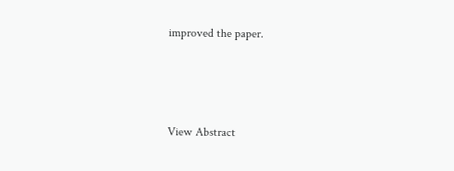improved the paper.



View Abstract